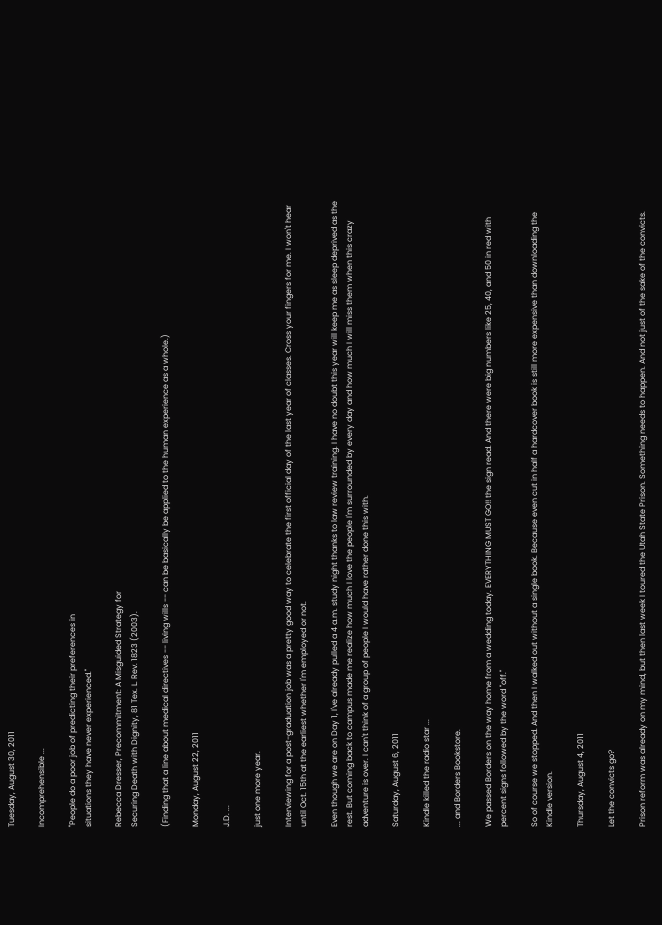Tuesday, August 30, 2011

Incomprehensible ...

"People do a poor job of predicting their preferences in
situations they have never experienced."

Rebecca Dresser, Precommitment: A Misguided Strategy for
Securing Death with Dignity, 81 Tex. L. Rev. 1823 (2003).

(Finding that a line about medical directives -- living wills -- can be basically be applied to the human experience as a whole.)

Monday, August 22, 2011

J.D. ...

just one more year.

Interviewing for a post-graduation job was a pretty good way to celebrate the first official day of the last year of classes. Cross your fingers for me. I won't hear until Oct. 15th at the earliest whether I'm employed or not.

Even though we are on Day 1, I've already pulled a 4 a.m. study night thanks to law review training. I have no doubt this year will keep me as sleep deprived as the rest. But coming back to campus made me realize how much I love the people I'm surrounded by every day and how much I will miss them when this crazy adventure is over. I can't think of a group of people I would have rather done this with.

Saturday, August 6, 2011

Kindle killed the radio star ...

... and Borders Bookstore.

We passed Borders on the way home from a wedding today. EVERYTHING MUST GO!! the sign read. And there were big numbers like 25, 40, and 50 in red with percent signs followed by the word "off."

So of course we stopped. And then I walked out without a single book. Because even cut in half a hardcover book is still more expensive than downloading the Kindle version.

Thursday, August 4, 2011

Let the convicts go?

Prison reform was already on my mind, but then last week I toured the Utah State Prison. Something needs to happen. And not just of the sake of the convicts.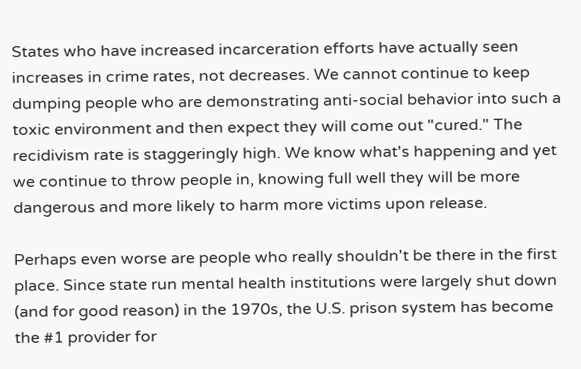States who have increased incarceration efforts have actually seen increases in crime rates, not decreases. We cannot continue to keep dumping people who are demonstrating anti-social behavior into such a toxic environment and then expect they will come out "cured." The recidivism rate is staggeringly high. We know what's happening and yet we continue to throw people in, knowing full well they will be more dangerous and more likely to harm more victims upon release.

Perhaps even worse are people who really shouldn't be there in the first place. Since state run mental health institutions were largely shut down (and for good reason) in the 1970s, the U.S. prison system has become the #1 provider for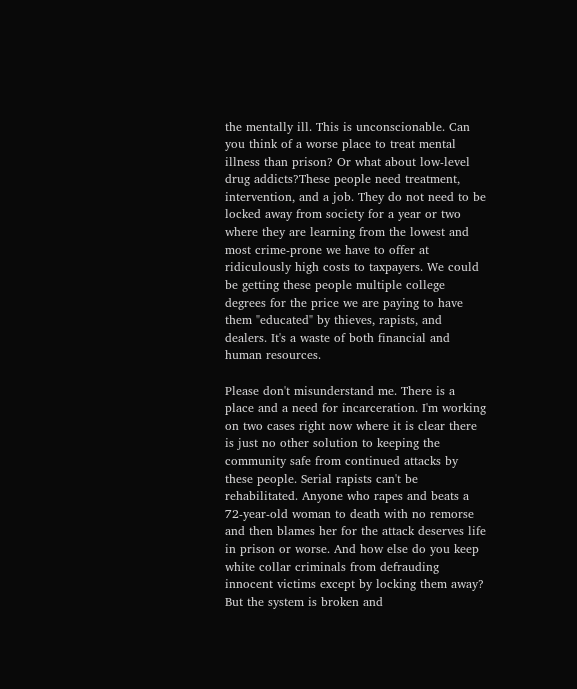the mentally ill. This is unconscionable. Can you think of a worse place to treat mental illness than prison? Or what about low-level drug addicts?These people need treatment, intervention, and a job. They do not need to be locked away from society for a year or two where they are learning from the lowest and most crime-prone we have to offer at ridiculously high costs to taxpayers. We could be getting these people multiple college degrees for the price we are paying to have them "educated" by thieves, rapists, and dealers. It's a waste of both financial and human resources.

Please don't misunderstand me. There is a place and a need for incarceration. I'm working on two cases right now where it is clear there is just no other solution to keeping the community safe from continued attacks by these people. Serial rapists can't be rehabilitated. Anyone who rapes and beats a 72-year-old woman to death with no remorse and then blames her for the attack deserves life in prison or worse. And how else do you keep white collar criminals from defrauding innocent victims except by locking them away? But the system is broken and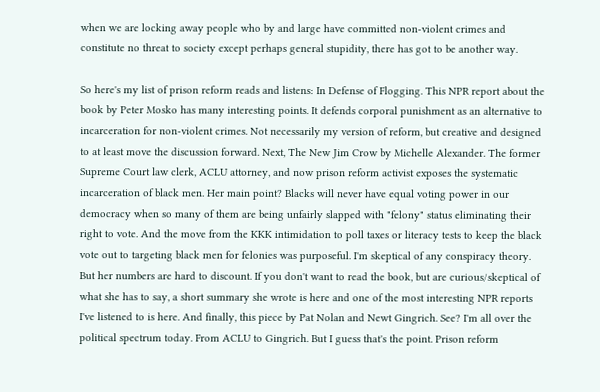when we are locking away people who by and large have committed non-violent crimes and constitute no threat to society except perhaps general stupidity, there has got to be another way.

So here's my list of prison reform reads and listens: In Defense of Flogging. This NPR report about the book by Peter Mosko has many interesting points. It defends corporal punishment as an alternative to incarceration for non-violent crimes. Not necessarily my version of reform, but creative and designed to at least move the discussion forward. Next, The New Jim Crow by Michelle Alexander. The former Supreme Court law clerk, ACLU attorney, and now prison reform activist exposes the systematic incarceration of black men. Her main point? Blacks will never have equal voting power in our democracy when so many of them are being unfairly slapped with "felony" status eliminating their right to vote. And the move from the KKK intimidation to poll taxes or literacy tests to keep the black vote out to targeting black men for felonies was purposeful. I'm skeptical of any conspiracy theory. But her numbers are hard to discount. If you don't want to read the book, but are curious/skeptical of what she has to say, a short summary she wrote is here and one of the most interesting NPR reports I've listened to is here. And finally, this piece by Pat Nolan and Newt Gingrich. See? I'm all over the political spectrum today. From ACLU to Gingrich. But I guess that's the point. Prison reform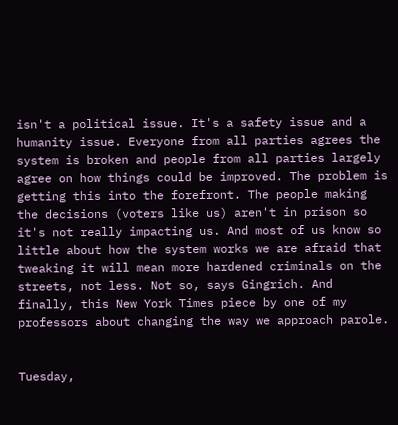isn't a political issue. It's a safety issue and a humanity issue. Everyone from all parties agrees the system is broken and people from all parties largely agree on how things could be improved. The problem is getting this into the forefront. The people making the decisions (voters like us) aren't in prison so it's not really impacting us. And most of us know so little about how the system works we are afraid that tweaking it will mean more hardened criminals on the streets, not less. Not so, says Gingrich. And finally, this New York Times piece by one of my professors about changing the way we approach parole.


Tuesday,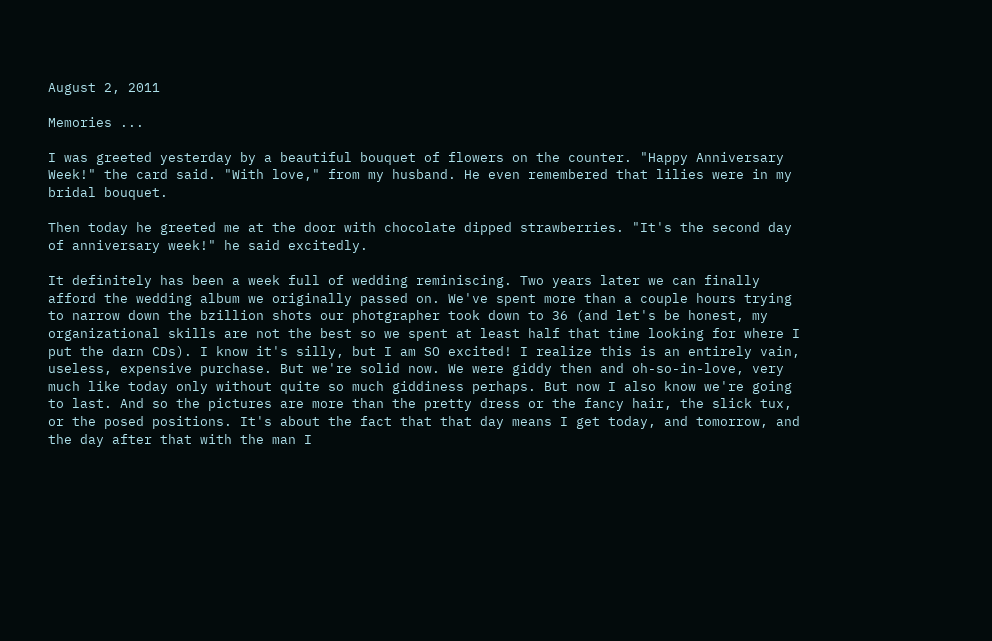August 2, 2011

Memories ...

I was greeted yesterday by a beautiful bouquet of flowers on the counter. "Happy Anniversary Week!" the card said. "With love," from my husband. He even remembered that lilies were in my bridal bouquet.

Then today he greeted me at the door with chocolate dipped strawberries. "It's the second day of anniversary week!" he said excitedly.

It definitely has been a week full of wedding reminiscing. Two years later we can finally afford the wedding album we originally passed on. We've spent more than a couple hours trying to narrow down the bzillion shots our photgrapher took down to 36 (and let's be honest, my organizational skills are not the best so we spent at least half that time looking for where I put the darn CDs). I know it's silly, but I am SO excited! I realize this is an entirely vain, useless, expensive purchase. But we're solid now. We were giddy then and oh-so-in-love, very much like today only without quite so much giddiness perhaps. But now I also know we're going to last. And so the pictures are more than the pretty dress or the fancy hair, the slick tux, or the posed positions. It's about the fact that that day means I get today, and tomorrow, and the day after that with the man I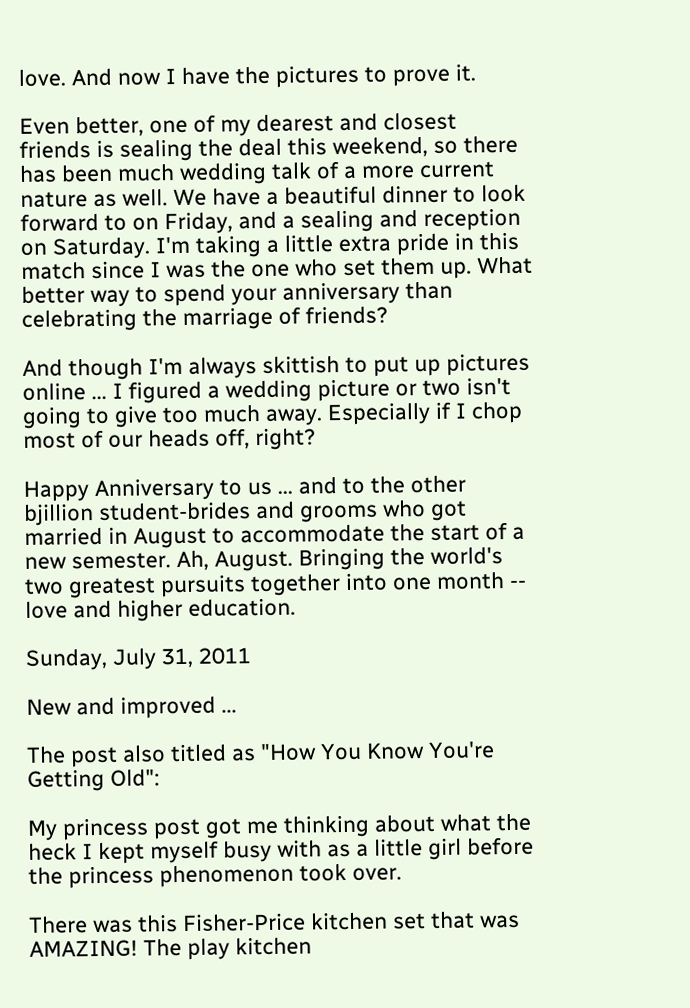love. And now I have the pictures to prove it.

Even better, one of my dearest and closest friends is sealing the deal this weekend, so there has been much wedding talk of a more current nature as well. We have a beautiful dinner to look forward to on Friday, and a sealing and reception on Saturday. I'm taking a little extra pride in this match since I was the one who set them up. What better way to spend your anniversary than celebrating the marriage of friends?

And though I'm always skittish to put up pictures online ... I figured a wedding picture or two isn't going to give too much away. Especially if I chop most of our heads off, right?

Happy Anniversary to us ... and to the other bjillion student-brides and grooms who got married in August to accommodate the start of a new semester. Ah, August. Bringing the world's two greatest pursuits together into one month -- love and higher education.

Sunday, July 31, 2011

New and improved ...

The post also titled as "How You Know You're Getting Old":

My princess post got me thinking about what the heck I kept myself busy with as a little girl before the princess phenomenon took over.

There was this Fisher-Price kitchen set that was AMAZING! The play kitchen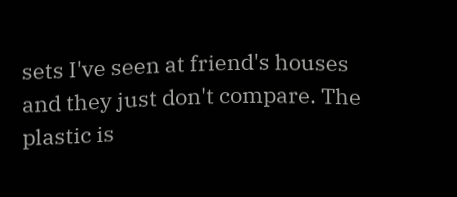sets I've seen at friend's houses and they just don't compare. The plastic is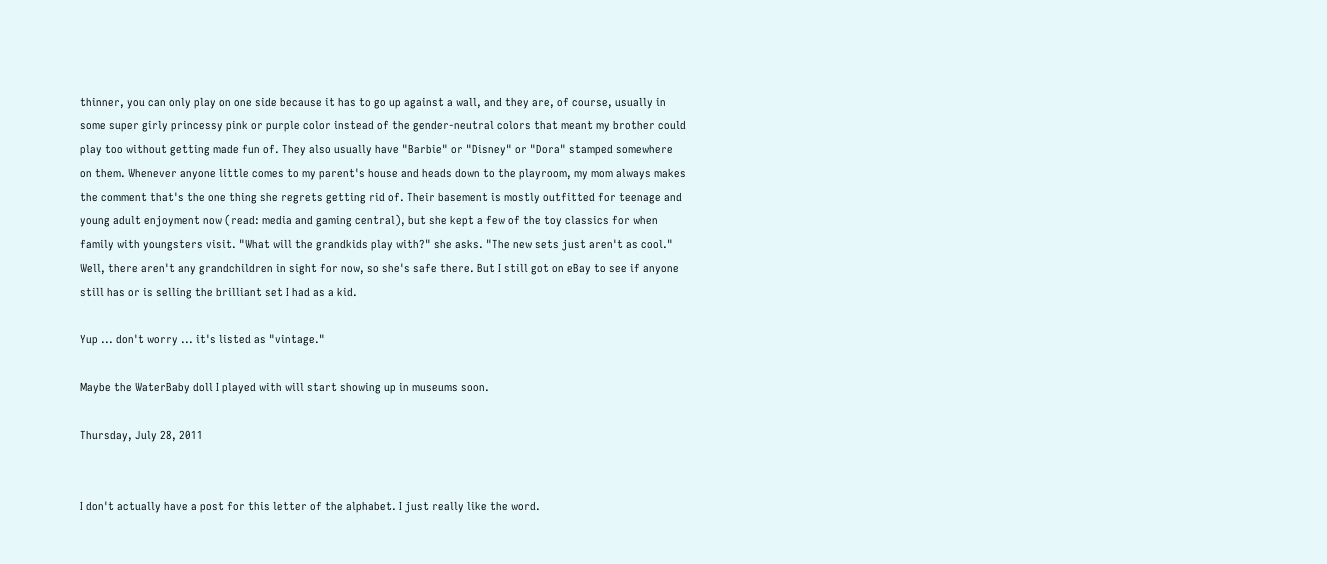thinner, you can only play on one side because it has to go up against a wall, and they are, of course, usually in some super girly princessy pink or purple color instead of the gender-neutral colors that meant my brother could play too without getting made fun of. They also usually have "Barbie" or "Disney" or "Dora" stamped somewhere on them. Whenever anyone little comes to my parent's house and heads down to the playroom, my mom always makes the comment that's the one thing she regrets getting rid of. Their basement is mostly outfitted for teenage and young adult enjoyment now (read: media and gaming central), but she kept a few of the toy classics for when family with youngsters visit. "What will the grandkids play with?" she asks. "The new sets just aren't as cool." Well, there aren't any grandchildren in sight for now, so she's safe there. But I still got on eBay to see if anyone still has or is selling the brilliant set I had as a kid.

Yup ... don't worry ... it's listed as "vintage."

Maybe the WaterBaby doll I played with will start showing up in museums soon.

Thursday, July 28, 2011


I don't actually have a post for this letter of the alphabet. I just really like the word.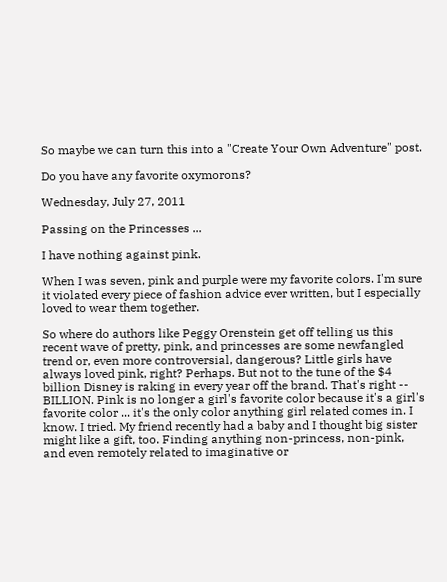So maybe we can turn this into a "Create Your Own Adventure" post.

Do you have any favorite oxymorons?

Wednesday, July 27, 2011

Passing on the Princesses ...

I have nothing against pink.

When I was seven, pink and purple were my favorite colors. I'm sure it violated every piece of fashion advice ever written, but I especially loved to wear them together.

So where do authors like Peggy Orenstein get off telling us this recent wave of pretty, pink, and princesses are some newfangled trend or, even more controversial, dangerous? Little girls have always loved pink, right? Perhaps. But not to the tune of the $4 billion Disney is raking in every year off the brand. That's right -- BILLION. Pink is no longer a girl's favorite color because it's a girl's favorite color ... it's the only color anything girl related comes in. I know. I tried. My friend recently had a baby and I thought big sister might like a gift, too. Finding anything non-princess, non-pink, and even remotely related to imaginative or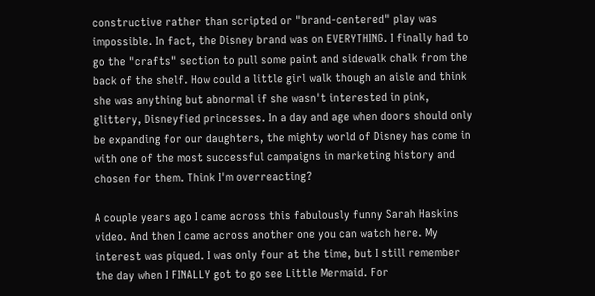constructive rather than scripted or "brand-centered" play was impossible. In fact, the Disney brand was on EVERYTHING. I finally had to go the "crafts" section to pull some paint and sidewalk chalk from the back of the shelf. How could a little girl walk though an aisle and think she was anything but abnormal if she wasn't interested in pink, glittery, Disneyfied princesses. In a day and age when doors should only be expanding for our daughters, the mighty world of Disney has come in with one of the most successful campaigns in marketing history and chosen for them. Think I'm overreacting?

A couple years ago I came across this fabulously funny Sarah Haskins video. And then I came across another one you can watch here. My interest was piqued. I was only four at the time, but I still remember the day when I FINALLY got to go see Little Mermaid. For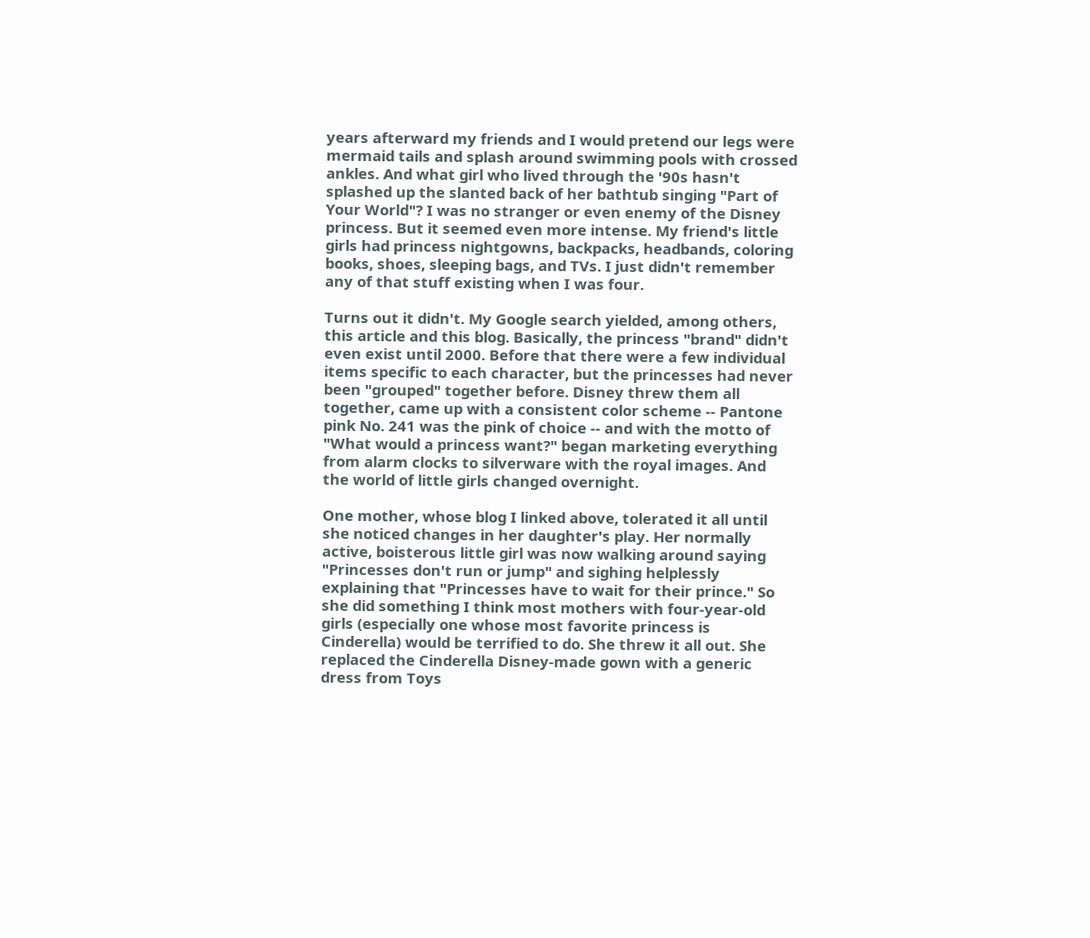years afterward my friends and I would pretend our legs were mermaid tails and splash around swimming pools with crossed ankles. And what girl who lived through the '90s hasn't splashed up the slanted back of her bathtub singing "Part of Your World"? I was no stranger or even enemy of the Disney princess. But it seemed even more intense. My friend's little girls had princess nightgowns, backpacks, headbands, coloring books, shoes, sleeping bags, and TVs. I just didn't remember any of that stuff existing when I was four.

Turns out it didn't. My Google search yielded, among others, this article and this blog. Basically, the princess "brand" didn't even exist until 2000. Before that there were a few individual items specific to each character, but the princesses had never been "grouped" together before. Disney threw them all together, came up with a consistent color scheme -- Pantone pink No. 241 was the pink of choice -- and with the motto of "What would a princess want?" began marketing everything from alarm clocks to silverware with the royal images. And the world of little girls changed overnight.

One mother, whose blog I linked above, tolerated it all until she noticed changes in her daughter's play. Her normally active, boisterous little girl was now walking around saying "Princesses don't run or jump" and sighing helplessly explaining that "Princesses have to wait for their prince." So she did something I think most mothers with four-year-old girls (especially one whose most favorite princess is Cinderella) would be terrified to do. She threw it all out. She replaced the Cinderella Disney-made gown with a generic dress from Toys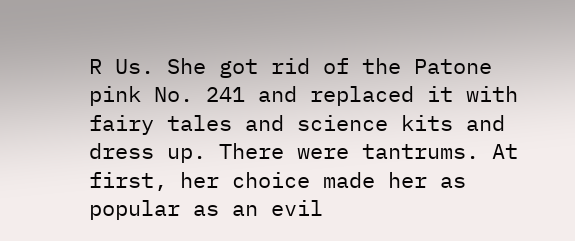R Us. She got rid of the Patone pink No. 241 and replaced it with fairy tales and science kits and dress up. There were tantrums. At first, her choice made her as popular as an evil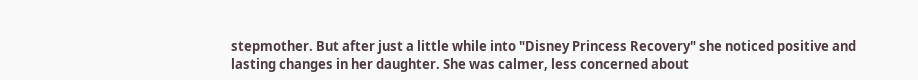stepmother. But after just a little while into "Disney Princess Recovery" she noticed positive and lasting changes in her daughter. She was calmer, less concerned about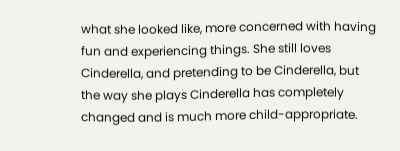what she looked like, more concerned with having fun and experiencing things. She still loves Cinderella, and pretending to be Cinderella, but the way she plays Cinderella has completely changed and is much more child-appropriate.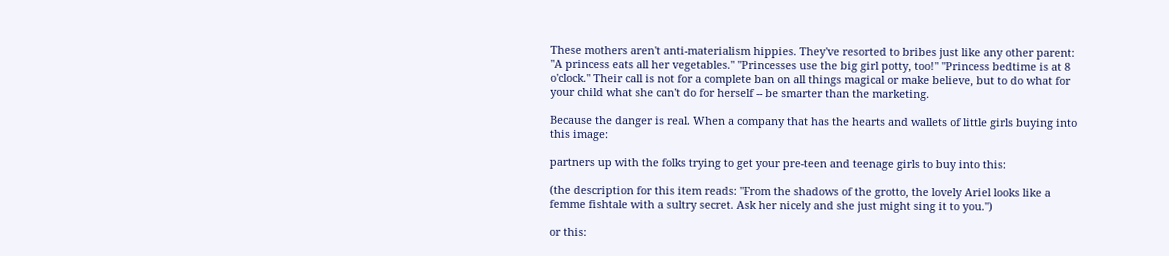These mothers aren't anti-materialism hippies. They've resorted to bribes just like any other parent: "A princess eats all her vegetables." "Princesses use the big girl potty, too!" "Princess bedtime is at 8 o'clock." Their call is not for a complete ban on all things magical or make believe, but to do what for your child what she can't do for herself -- be smarter than the marketing.

Because the danger is real. When a company that has the hearts and wallets of little girls buying into this image:

partners up with the folks trying to get your pre-teen and teenage girls to buy into this:

(the description for this item reads: "From the shadows of the grotto, the lovely Ariel looks like a femme fishtale with a sultry secret. Ask her nicely and she just might sing it to you.")

or this: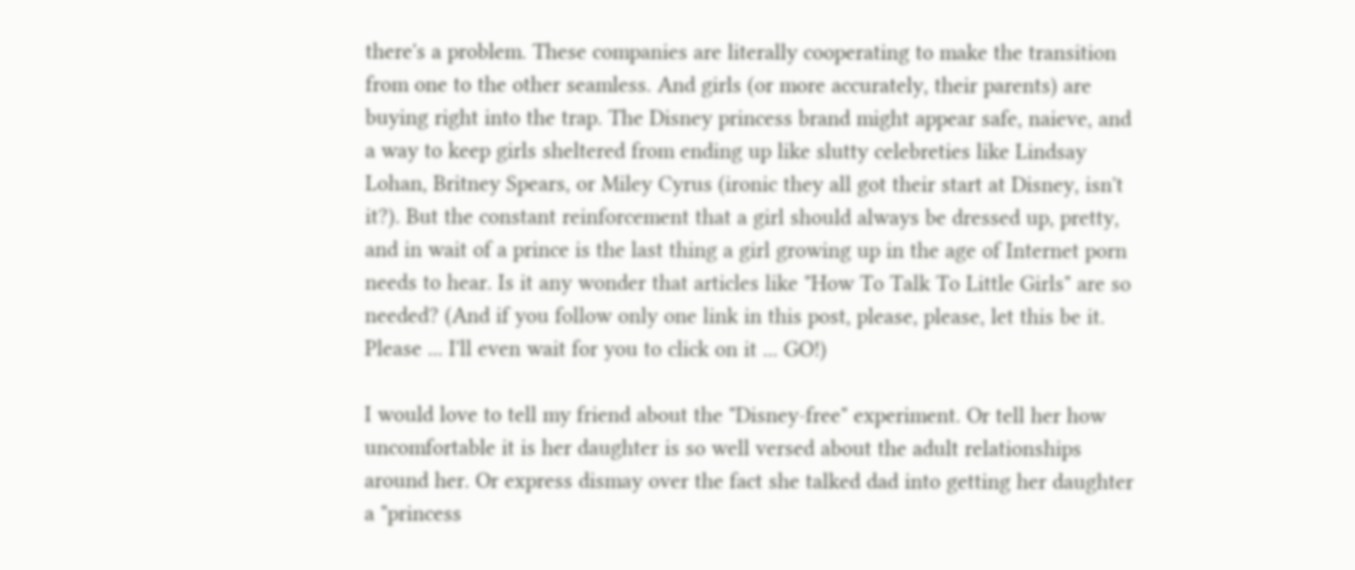there's a problem. These companies are literally cooperating to make the transition from one to the other seamless. And girls (or more accurately, their parents) are buying right into the trap. The Disney princess brand might appear safe, naieve, and a way to keep girls sheltered from ending up like slutty celebreties like Lindsay Lohan, Britney Spears, or Miley Cyrus (ironic they all got their start at Disney, isn't it?). But the constant reinforcement that a girl should always be dressed up, pretty, and in wait of a prince is the last thing a girl growing up in the age of Internet porn needs to hear. Is it any wonder that articles like "How To Talk To Little Girls" are so needed? (And if you follow only one link in this post, please, please, let this be it. Please ... I'll even wait for you to click on it ... GO!)

I would love to tell my friend about the "Disney-free" experiment. Or tell her how uncomfortable it is her daughter is so well versed about the adult relationships around her. Or express dismay over the fact she talked dad into getting her daughter a "princess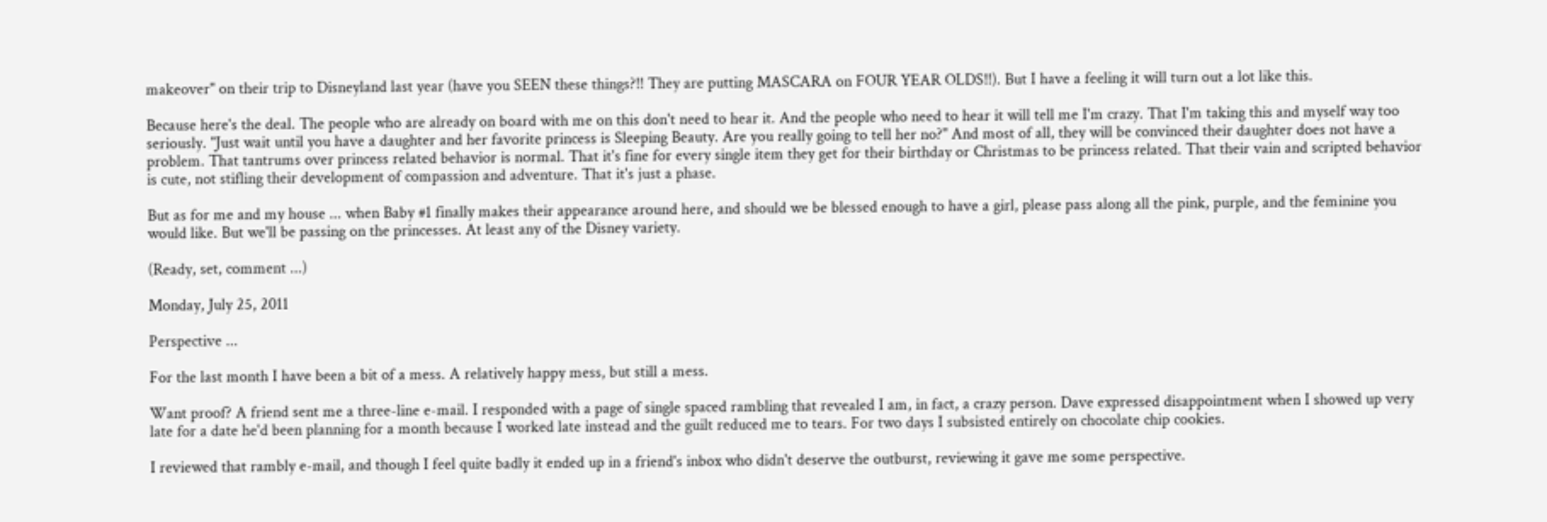makeover" on their trip to Disneyland last year (have you SEEN these things?!! They are putting MASCARA on FOUR YEAR OLDS!!). But I have a feeling it will turn out a lot like this.

Because here's the deal. The people who are already on board with me on this don't need to hear it. And the people who need to hear it will tell me I'm crazy. That I'm taking this and myself way too seriously. "Just wait until you have a daughter and her favorite princess is Sleeping Beauty. Are you really going to tell her no?" And most of all, they will be convinced their daughter does not have a problem. That tantrums over princess related behavior is normal. That it's fine for every single item they get for their birthday or Christmas to be princess related. That their vain and scripted behavior is cute, not stifling their development of compassion and adventure. That it's just a phase.

But as for me and my house ... when Baby #1 finally makes their appearance around here, and should we be blessed enough to have a girl, please pass along all the pink, purple, and the feminine you would like. But we'll be passing on the princesses. At least any of the Disney variety.

(Ready, set, comment ...)

Monday, July 25, 2011

Perspective ...

For the last month I have been a bit of a mess. A relatively happy mess, but still a mess.

Want proof? A friend sent me a three-line e-mail. I responded with a page of single spaced rambling that revealed I am, in fact, a crazy person. Dave expressed disappointment when I showed up very late for a date he'd been planning for a month because I worked late instead and the guilt reduced me to tears. For two days I subsisted entirely on chocolate chip cookies.

I reviewed that rambly e-mail, and though I feel quite badly it ended up in a friend's inbox who didn't deserve the outburst, reviewing it gave me some perspective.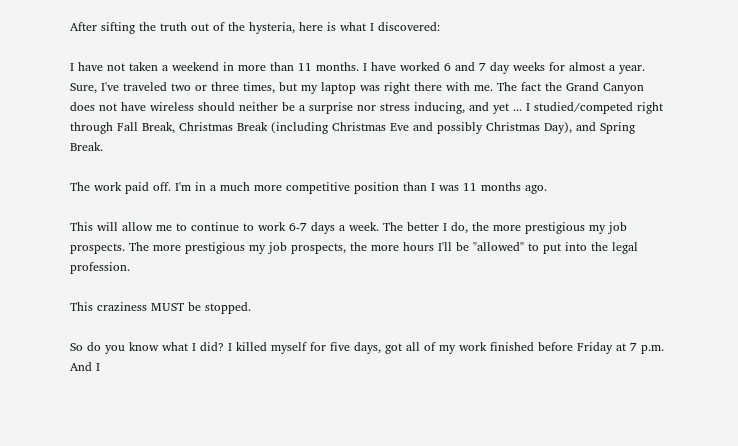After sifting the truth out of the hysteria, here is what I discovered:

I have not taken a weekend in more than 11 months. I have worked 6 and 7 day weeks for almost a year. Sure, I've traveled two or three times, but my laptop was right there with me. The fact the Grand Canyon does not have wireless should neither be a surprise nor stress inducing, and yet ... I studied/competed right through Fall Break, Christmas Break (including Christmas Eve and possibly Christmas Day), and Spring Break.

The work paid off. I'm in a much more competitive position than I was 11 months ago.

This will allow me to continue to work 6-7 days a week. The better I do, the more prestigious my job prospects. The more prestigious my job prospects, the more hours I'll be "allowed" to put into the legal profession.

This craziness MUST be stopped.

So do you know what I did? I killed myself for five days, got all of my work finished before Friday at 7 p.m. And I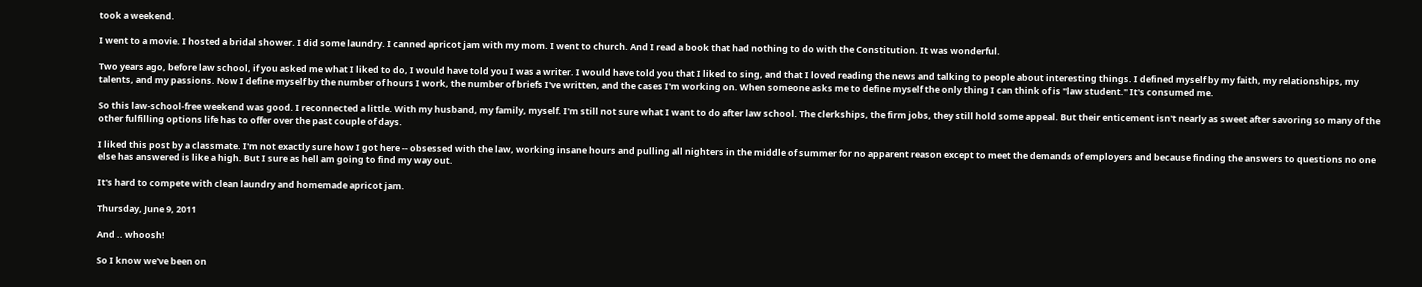took a weekend.

I went to a movie. I hosted a bridal shower. I did some laundry. I canned apricot jam with my mom. I went to church. And I read a book that had nothing to do with the Constitution. It was wonderful.

Two years ago, before law school, if you asked me what I liked to do, I would have told you I was a writer. I would have told you that I liked to sing, and that I loved reading the news and talking to people about interesting things. I defined myself by my faith, my relationships, my talents, and my passions. Now I define myself by the number of hours I work, the number of briefs I've written, and the cases I'm working on. When someone asks me to define myself the only thing I can think of is "law student." It's consumed me.

So this law-school-free weekend was good. I reconnected a little. With my husband, my family, myself. I'm still not sure what I want to do after law school. The clerkships, the firm jobs, they still hold some appeal. But their enticement isn't nearly as sweet after savoring so many of the other fulfilling options life has to offer over the past couple of days.

I liked this post by a classmate. I'm not exactly sure how I got here -- obsessed with the law, working insane hours and pulling all nighters in the middle of summer for no apparent reason except to meet the demands of employers and because finding the answers to questions no one else has answered is like a high. But I sure as hell am going to find my way out.

It's hard to compete with clean laundry and homemade apricot jam.

Thursday, June 9, 2011

And .. whoosh!

So I know we've been on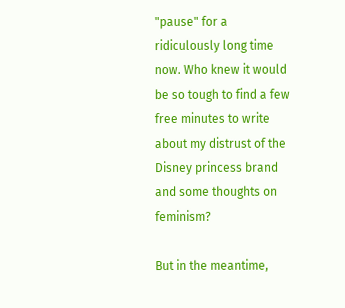"pause" for a ridiculously long time now. Who knew it would be so tough to find a few free minutes to write about my distrust of the Disney princess brand and some thoughts on feminism?

But in the meantime,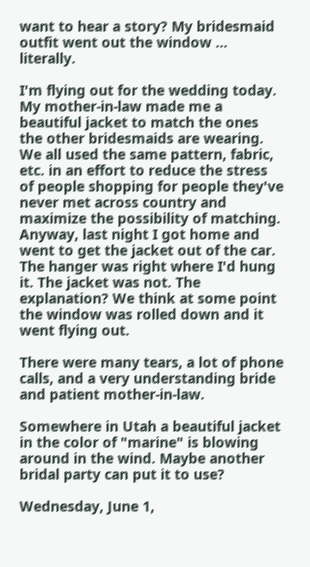want to hear a story? My bridesmaid outfit went out the window ... literally.

I'm flying out for the wedding today. My mother-in-law made me a beautiful jacket to match the ones the other bridesmaids are wearing. We all used the same pattern, fabric, etc. in an effort to reduce the stress of people shopping for people they've never met across country and maximize the possibility of matching. Anyway, last night I got home and went to get the jacket out of the car. The hanger was right where I'd hung it. The jacket was not. The explanation? We think at some point the window was rolled down and it went flying out.

There were many tears, a lot of phone calls, and a very understanding bride and patient mother-in-law.

Somewhere in Utah a beautiful jacket in the color of "marine" is blowing around in the wind. Maybe another bridal party can put it to use?

Wednesday, June 1,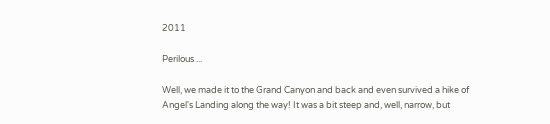2011

Perilous ...

Well, we made it to the Grand Canyon and back and even survived a hike of Angel's Landing along the way! It was a bit steep and, well, narrow, but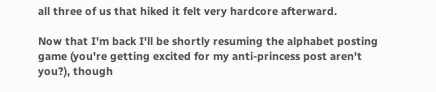all three of us that hiked it felt very hardcore afterward.

Now that I'm back I'll be shortly resuming the alphabet posting game (you're getting excited for my anti-princess post aren't you?), though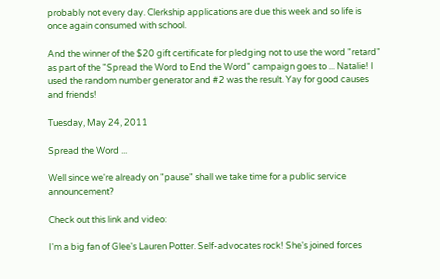probably not every day. Clerkship applications are due this week and so life is once again consumed with school.

And the winner of the $20 gift certificate for pledging not to use the word "retard" as part of the "Spread the Word to End the Word" campaign goes to ... Natalie! I used the random number generator and #2 was the result. Yay for good causes and friends!

Tuesday, May 24, 2011

Spread the Word ...

Well since we're already on "pause" shall we take time for a public service announcement?

Check out this link and video:

I'm a big fan of Glee's Lauren Potter. Self-advocates rock! She's joined forces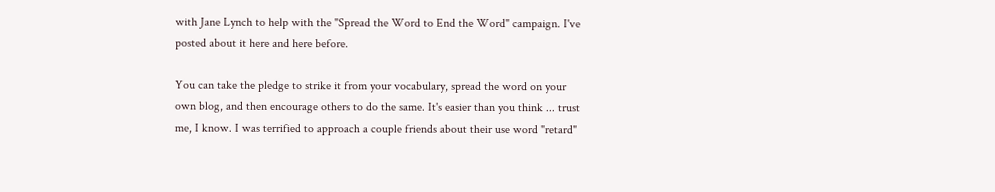with Jane Lynch to help with the "Spread the Word to End the Word" campaign. I've posted about it here and here before.

You can take the pledge to strike it from your vocabulary, spread the word on your own blog, and then encourage others to do the same. It's easier than you think ... trust me, I know. I was terrified to approach a couple friends about their use word "retard"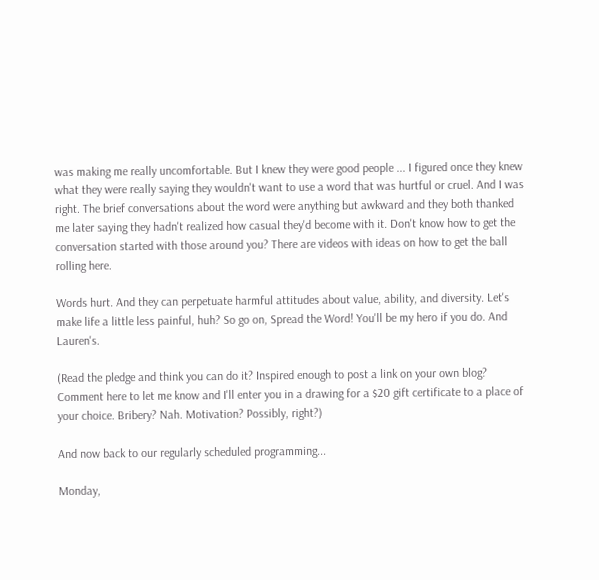was making me really uncomfortable. But I knew they were good people ... I figured once they knew what they were really saying they wouldn't want to use a word that was hurtful or cruel. And I was right. The brief conversations about the word were anything but awkward and they both thanked me later saying they hadn't realized how casual they'd become with it. Don't know how to get the conversation started with those around you? There are videos with ideas on how to get the ball rolling here.

Words hurt. And they can perpetuate harmful attitudes about value, ability, and diversity. Let's make life a little less painful, huh? So go on, Spread the Word! You'll be my hero if you do. And Lauren's.

(Read the pledge and think you can do it? Inspired enough to post a link on your own blog? Comment here to let me know and I'll enter you in a drawing for a $20 gift certificate to a place of your choice. Bribery? Nah. Motivation? Possibly, right?)

And now back to our regularly scheduled programming...

Monday,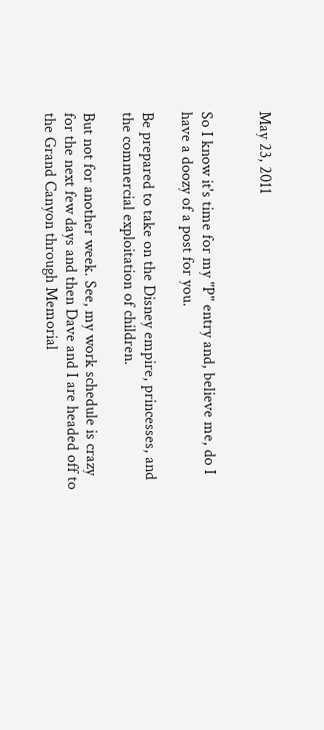May 23, 2011


So I know it's time for my "P" entry and, believe me, do I have a doozy of a post for you.

Be prepared to take on the Disney empire, princesses, and the commercial exploitation of children.

But not for another week. See, my work schedule is crazy for the next few days and then Dave and I are headed off to the Grand Canyon through Memorial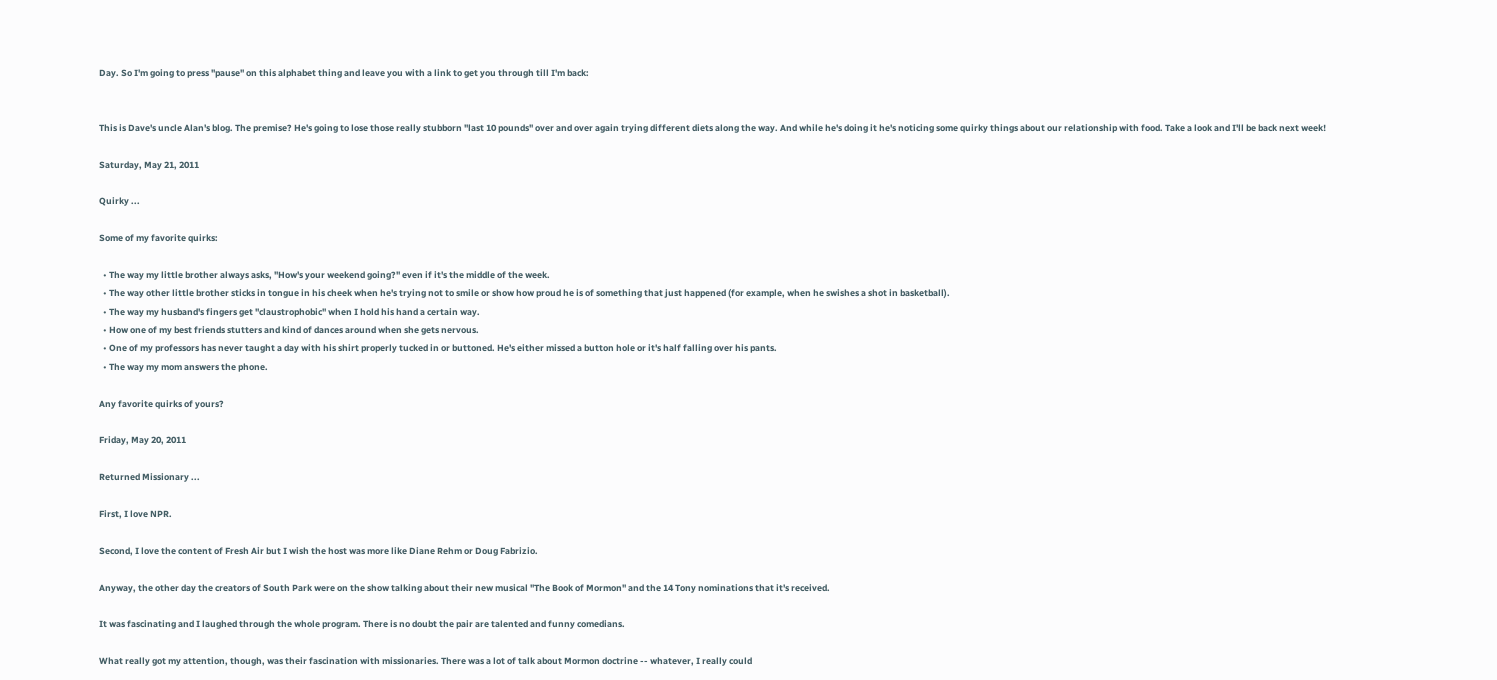Day. So I'm going to press "pause" on this alphabet thing and leave you with a link to get you through till I'm back:


This is Dave's uncle Alan's blog. The premise? He's going to lose those really stubborn "last 10 pounds" over and over again trying different diets along the way. And while he's doing it he's noticing some quirky things about our relationship with food. Take a look and I'll be back next week!

Saturday, May 21, 2011

Quirky ...

Some of my favorite quirks:

  • The way my little brother always asks, "How's your weekend going?" even if it's the middle of the week.
  • The way other little brother sticks in tongue in his cheek when he's trying not to smile or show how proud he is of something that just happened (for example, when he swishes a shot in basketball).
  • The way my husband's fingers get "claustrophobic" when I hold his hand a certain way.
  • How one of my best friends stutters and kind of dances around when she gets nervous.
  • One of my professors has never taught a day with his shirt properly tucked in or buttoned. He's either missed a button hole or it's half falling over his pants.
  • The way my mom answers the phone.

Any favorite quirks of yours?

Friday, May 20, 2011

Returned Missionary ...

First, I love NPR.

Second, I love the content of Fresh Air but I wish the host was more like Diane Rehm or Doug Fabrizio.

Anyway, the other day the creators of South Park were on the show talking about their new musical "The Book of Mormon" and the 14 Tony nominations that it's received.

It was fascinating and I laughed through the whole program. There is no doubt the pair are talented and funny comedians.

What really got my attention, though, was their fascination with missionaries. There was a lot of talk about Mormon doctrine -- whatever, I really could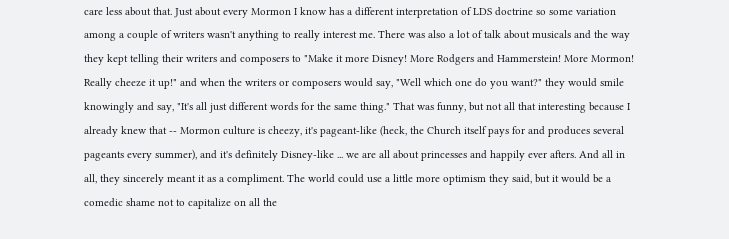care less about that. Just about every Mormon I know has a different interpretation of LDS doctrine so some variation among a couple of writers wasn't anything to really interest me. There was also a lot of talk about musicals and the way they kept telling their writers and composers to "Make it more Disney! More Rodgers and Hammerstein! More Mormon! Really cheeze it up!" and when the writers or composers would say, "Well which one do you want?" they would smile knowingly and say, "It's all just different words for the same thing." That was funny, but not all that interesting because I already knew that -- Mormon culture is cheezy, it's pageant-like (heck, the Church itself pays for and produces several pageants every summer), and it's definitely Disney-like ... we are all about princesses and happily ever afters. And all in all, they sincerely meant it as a compliment. The world could use a little more optimism they said, but it would be a comedic shame not to capitalize on all the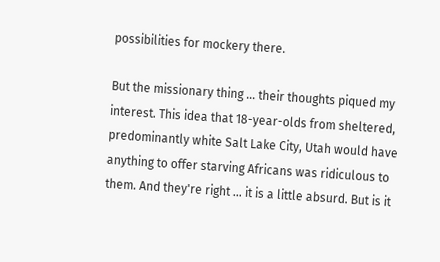possibilities for mockery there.

But the missionary thing ... their thoughts piqued my interest. This idea that 18-year-olds from sheltered, predominantly white Salt Lake City, Utah would have anything to offer starving Africans was ridiculous to them. And they're right ... it is a little absurd. But is it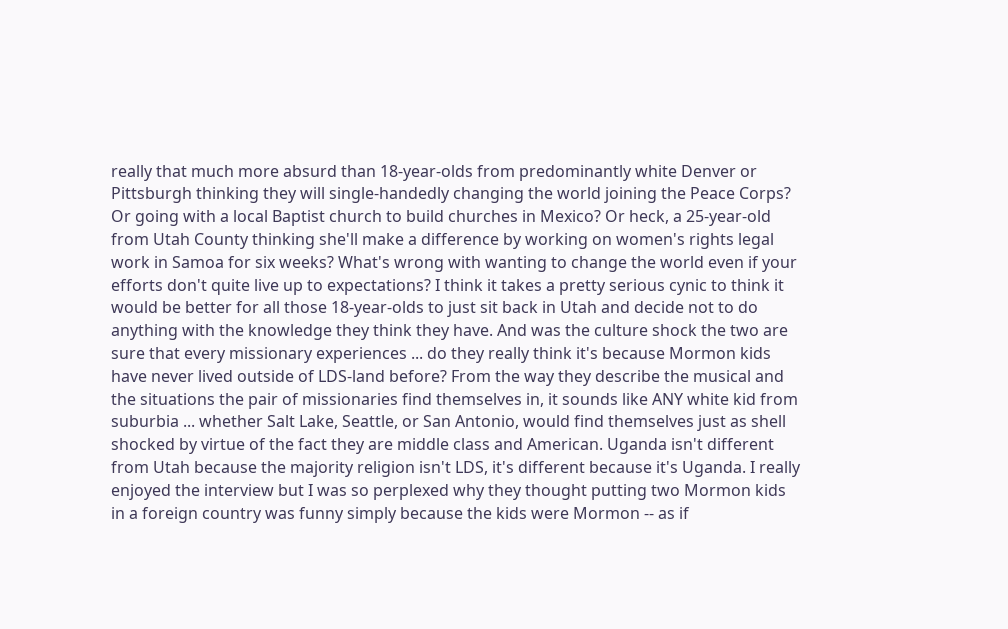really that much more absurd than 18-year-olds from predominantly white Denver or Pittsburgh thinking they will single-handedly changing the world joining the Peace Corps? Or going with a local Baptist church to build churches in Mexico? Or heck, a 25-year-old from Utah County thinking she'll make a difference by working on women's rights legal work in Samoa for six weeks? What's wrong with wanting to change the world even if your efforts don't quite live up to expectations? I think it takes a pretty serious cynic to think it would be better for all those 18-year-olds to just sit back in Utah and decide not to do anything with the knowledge they think they have. And was the culture shock the two are sure that every missionary experiences ... do they really think it's because Mormon kids have never lived outside of LDS-land before? From the way they describe the musical and the situations the pair of missionaries find themselves in, it sounds like ANY white kid from suburbia ... whether Salt Lake, Seattle, or San Antonio, would find themselves just as shell shocked by virtue of the fact they are middle class and American. Uganda isn't different from Utah because the majority religion isn't LDS, it's different because it's Uganda. I really enjoyed the interview but I was so perplexed why they thought putting two Mormon kids in a foreign country was funny simply because the kids were Mormon -- as if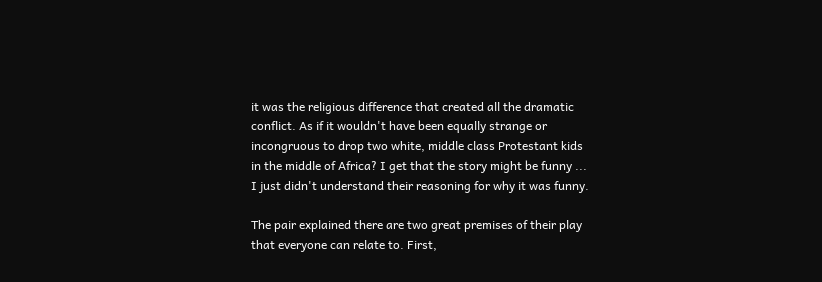it was the religious difference that created all the dramatic conflict. As if it wouldn't have been equally strange or incongruous to drop two white, middle class Protestant kids in the middle of Africa? I get that the story might be funny ... I just didn't understand their reasoning for why it was funny.

The pair explained there are two great premises of their play that everyone can relate to. First,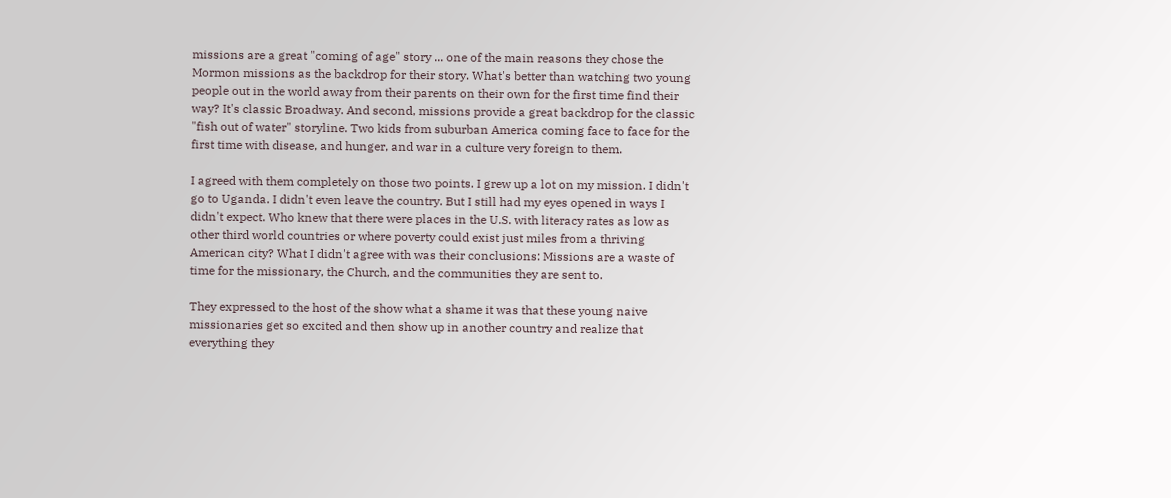missions are a great "coming of age" story ... one of the main reasons they chose the Mormon missions as the backdrop for their story. What's better than watching two young people out in the world away from their parents on their own for the first time find their way? It's classic Broadway. And second, missions provide a great backdrop for the classic "fish out of water" storyline. Two kids from suburban America coming face to face for the first time with disease, and hunger, and war in a culture very foreign to them.

I agreed with them completely on those two points. I grew up a lot on my mission. I didn't go to Uganda. I didn't even leave the country. But I still had my eyes opened in ways I didn't expect. Who knew that there were places in the U.S. with literacy rates as low as other third world countries or where poverty could exist just miles from a thriving American city? What I didn't agree with was their conclusions: Missions are a waste of time for the missionary, the Church, and the communities they are sent to.

They expressed to the host of the show what a shame it was that these young naive missionaries get so excited and then show up in another country and realize that everything they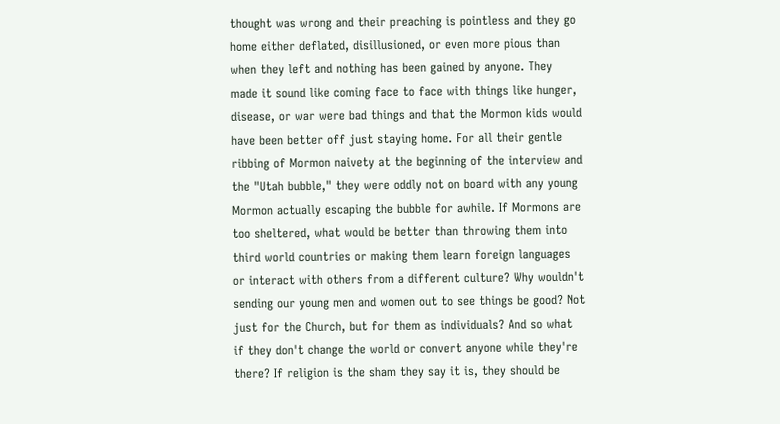thought was wrong and their preaching is pointless and they go home either deflated, disillusioned, or even more pious than when they left and nothing has been gained by anyone. They made it sound like coming face to face with things like hunger, disease, or war were bad things and that the Mormon kids would have been better off just staying home. For all their gentle ribbing of Mormon naivety at the beginning of the interview and the "Utah bubble," they were oddly not on board with any young Mormon actually escaping the bubble for awhile. If Mormons are too sheltered, what would be better than throwing them into third world countries or making them learn foreign languages or interact with others from a different culture? Why wouldn't sending our young men and women out to see things be good? Not just for the Church, but for them as individuals? And so what if they don't change the world or convert anyone while they're there? If religion is the sham they say it is, they should be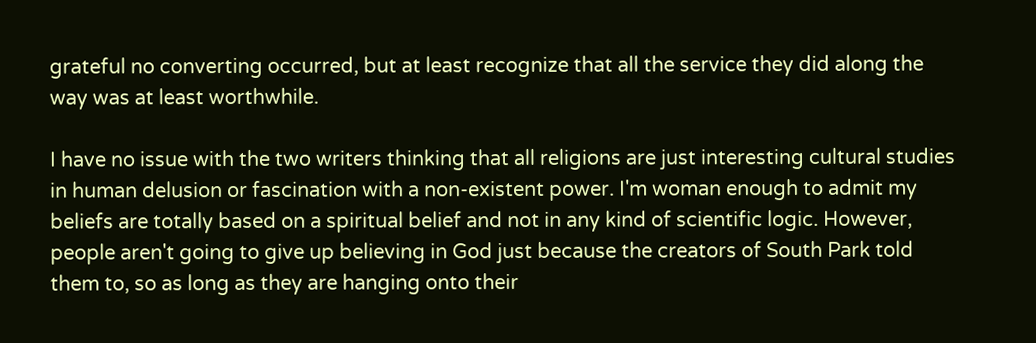grateful no converting occurred, but at least recognize that all the service they did along the way was at least worthwhile.

I have no issue with the two writers thinking that all religions are just interesting cultural studies in human delusion or fascination with a non-existent power. I'm woman enough to admit my beliefs are totally based on a spiritual belief and not in any kind of scientific logic. However, people aren't going to give up believing in God just because the creators of South Park told them to, so as long as they are hanging onto their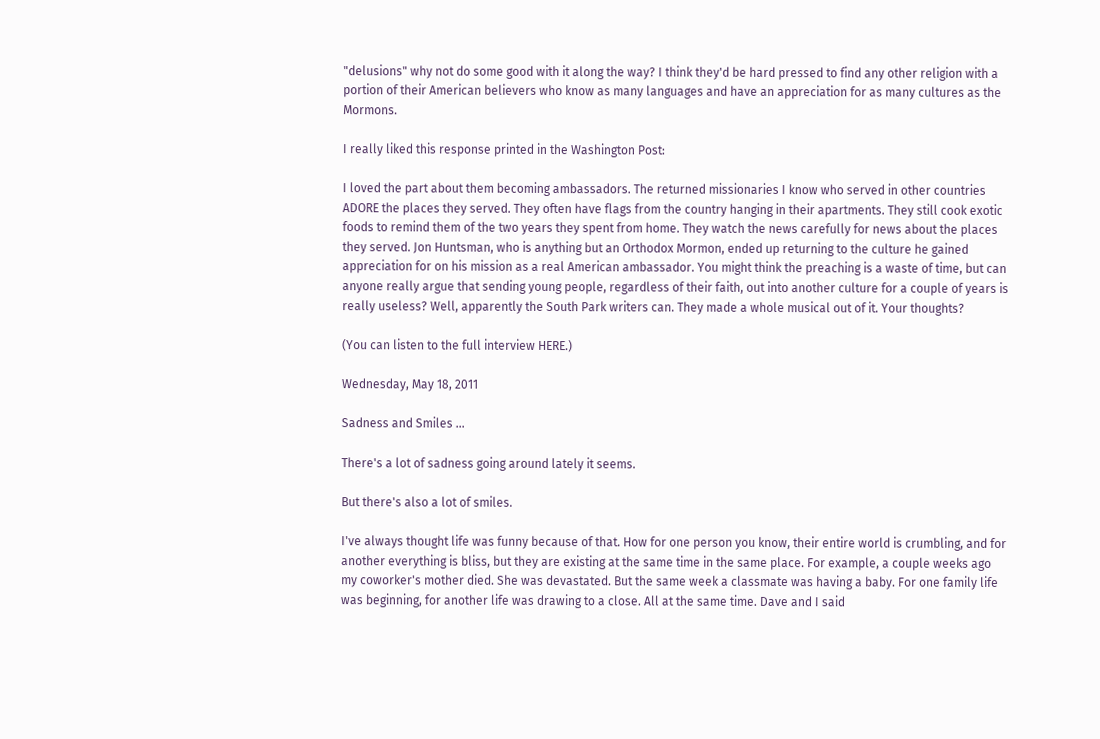"delusions" why not do some good with it along the way? I think they'd be hard pressed to find any other religion with a portion of their American believers who know as many languages and have an appreciation for as many cultures as the Mormons.

I really liked this response printed in the Washington Post:

I loved the part about them becoming ambassadors. The returned missionaries I know who served in other countries ADORE the places they served. They often have flags from the country hanging in their apartments. They still cook exotic foods to remind them of the two years they spent from home. They watch the news carefully for news about the places they served. Jon Huntsman, who is anything but an Orthodox Mormon, ended up returning to the culture he gained appreciation for on his mission as a real American ambassador. You might think the preaching is a waste of time, but can anyone really argue that sending young people, regardless of their faith, out into another culture for a couple of years is really useless? Well, apparently the South Park writers can. They made a whole musical out of it. Your thoughts?

(You can listen to the full interview HERE.)

Wednesday, May 18, 2011

Sadness and Smiles ...

There's a lot of sadness going around lately it seems.

But there's also a lot of smiles.

I've always thought life was funny because of that. How for one person you know, their entire world is crumbling, and for another everything is bliss, but they are existing at the same time in the same place. For example, a couple weeks ago my coworker's mother died. She was devastated. But the same week a classmate was having a baby. For one family life was beginning, for another life was drawing to a close. All at the same time. Dave and I said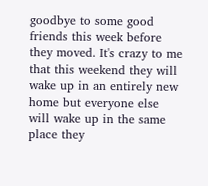goodbye to some good friends this week before they moved. It's crazy to me that this weekend they will wake up in an entirely new home but everyone else will wake up in the same place they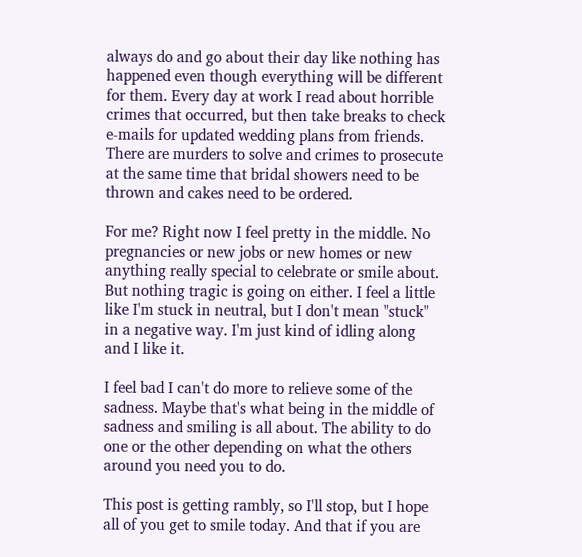always do and go about their day like nothing has happened even though everything will be different for them. Every day at work I read about horrible crimes that occurred, but then take breaks to check e-mails for updated wedding plans from friends. There are murders to solve and crimes to prosecute at the same time that bridal showers need to be thrown and cakes need to be ordered.

For me? Right now I feel pretty in the middle. No pregnancies or new jobs or new homes or new anything really special to celebrate or smile about. But nothing tragic is going on either. I feel a little like I'm stuck in neutral, but I don't mean "stuck" in a negative way. I'm just kind of idling along and I like it.

I feel bad I can't do more to relieve some of the sadness. Maybe that's what being in the middle of sadness and smiling is all about. The ability to do one or the other depending on what the others around you need you to do.

This post is getting rambly, so I'll stop, but I hope all of you get to smile today. And that if you are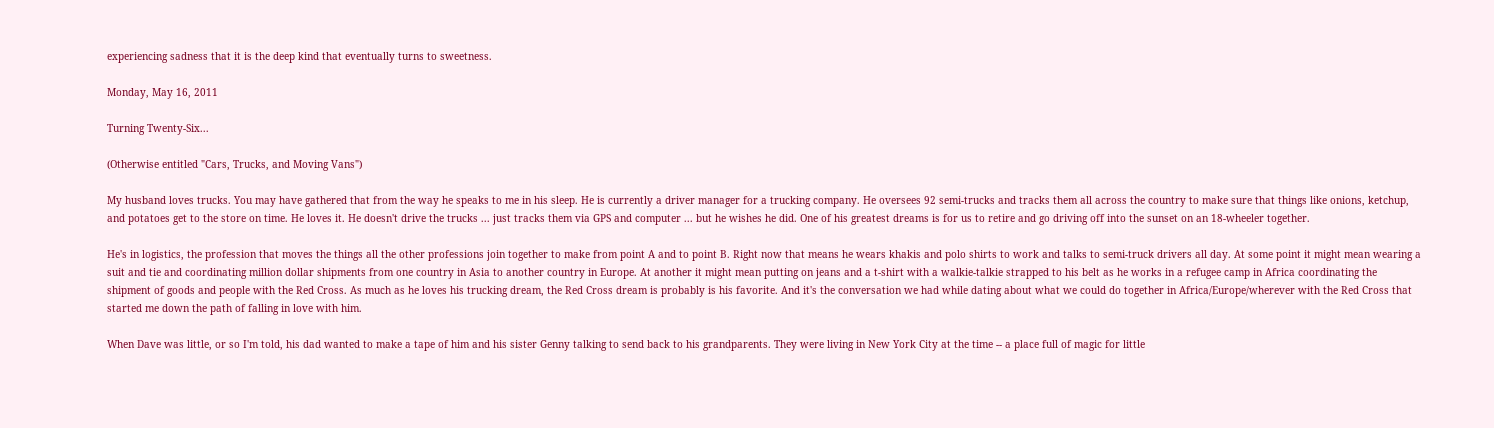experiencing sadness that it is the deep kind that eventually turns to sweetness.

Monday, May 16, 2011

Turning Twenty-Six...

(Otherwise entitled "Cars, Trucks, and Moving Vans")

My husband loves trucks. You may have gathered that from the way he speaks to me in his sleep. He is currently a driver manager for a trucking company. He oversees 92 semi-trucks and tracks them all across the country to make sure that things like onions, ketchup, and potatoes get to the store on time. He loves it. He doesn't drive the trucks ... just tracks them via GPS and computer ... but he wishes he did. One of his greatest dreams is for us to retire and go driving off into the sunset on an 18-wheeler together.

He's in logistics, the profession that moves the things all the other professions join together to make from point A and to point B. Right now that means he wears khakis and polo shirts to work and talks to semi-truck drivers all day. At some point it might mean wearing a suit and tie and coordinating million dollar shipments from one country in Asia to another country in Europe. At another it might mean putting on jeans and a t-shirt with a walkie-talkie strapped to his belt as he works in a refugee camp in Africa coordinating the shipment of goods and people with the Red Cross. As much as he loves his trucking dream, the Red Cross dream is probably is his favorite. And it's the conversation we had while dating about what we could do together in Africa/Europe/wherever with the Red Cross that started me down the path of falling in love with him.

When Dave was little, or so I'm told, his dad wanted to make a tape of him and his sister Genny talking to send back to his grandparents. They were living in New York City at the time -- a place full of magic for little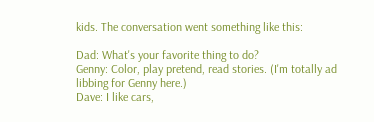kids. The conversation went something like this:

Dad: What's your favorite thing to do?
Genny: Color, play pretend, read stories. (I'm totally ad libbing for Genny here.)
Dave: I like cars,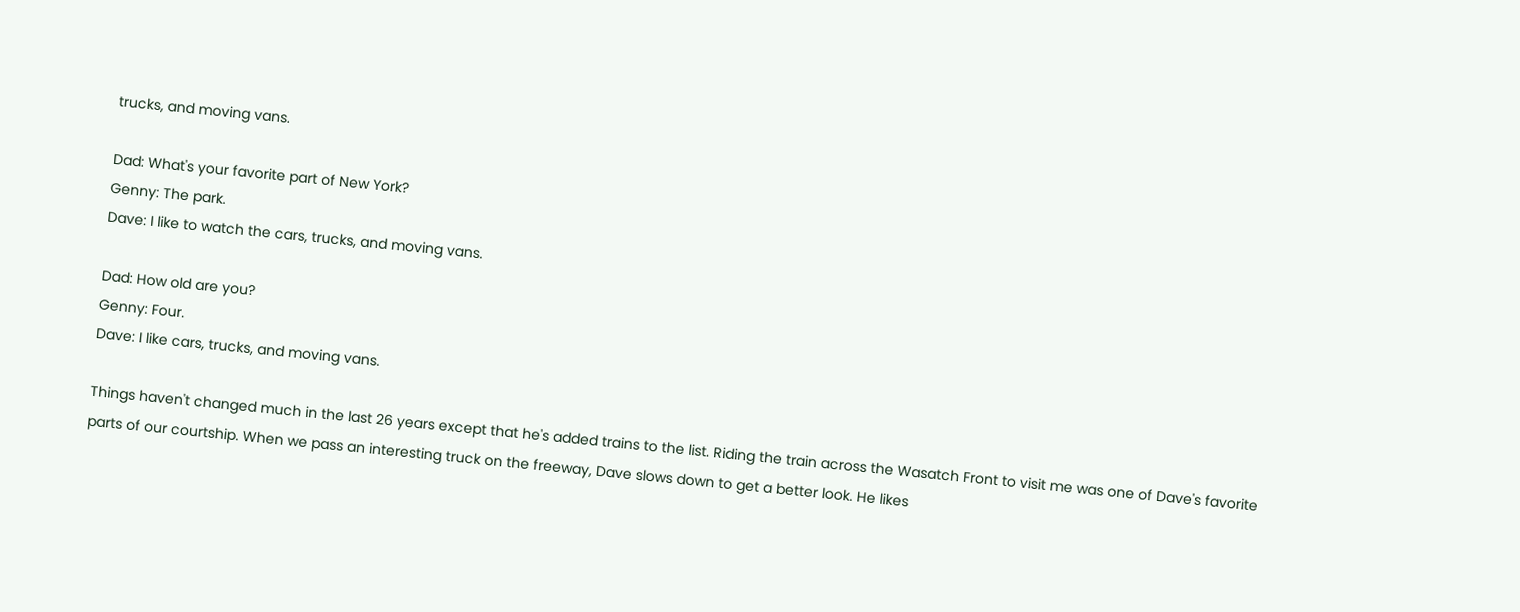trucks, and moving vans.

Dad: What's your favorite part of New York?
Genny: The park.
Dave: I like to watch the cars, trucks, and moving vans.

Dad: How old are you?
Genny: Four.
Dave: I like cars, trucks, and moving vans.

Things haven't changed much in the last 26 years except that he's added trains to the list. Riding the train across the Wasatch Front to visit me was one of Dave's favorite parts of our courtship. When we pass an interesting truck on the freeway, Dave slows down to get a better look. He likes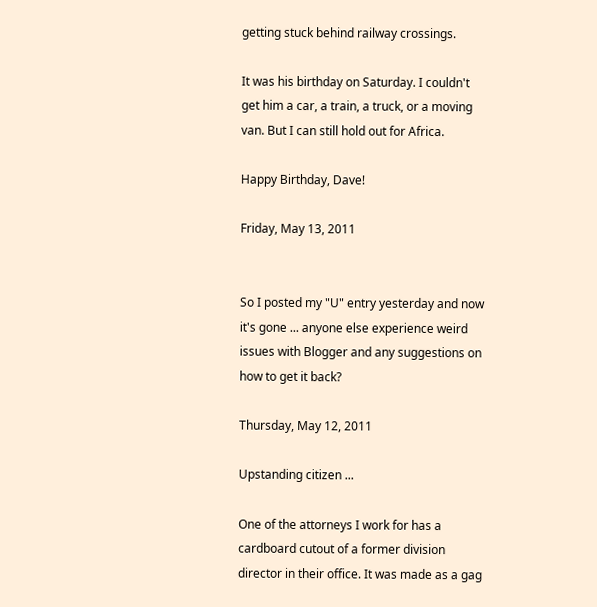getting stuck behind railway crossings.

It was his birthday on Saturday. I couldn't get him a car, a train, a truck, or a moving van. But I can still hold out for Africa.

Happy Birthday, Dave!

Friday, May 13, 2011


So I posted my "U" entry yesterday and now it's gone ... anyone else experience weird issues with Blogger and any suggestions on how to get it back?

Thursday, May 12, 2011

Upstanding citizen ...

One of the attorneys I work for has a cardboard cutout of a former division director in their office. It was made as a gag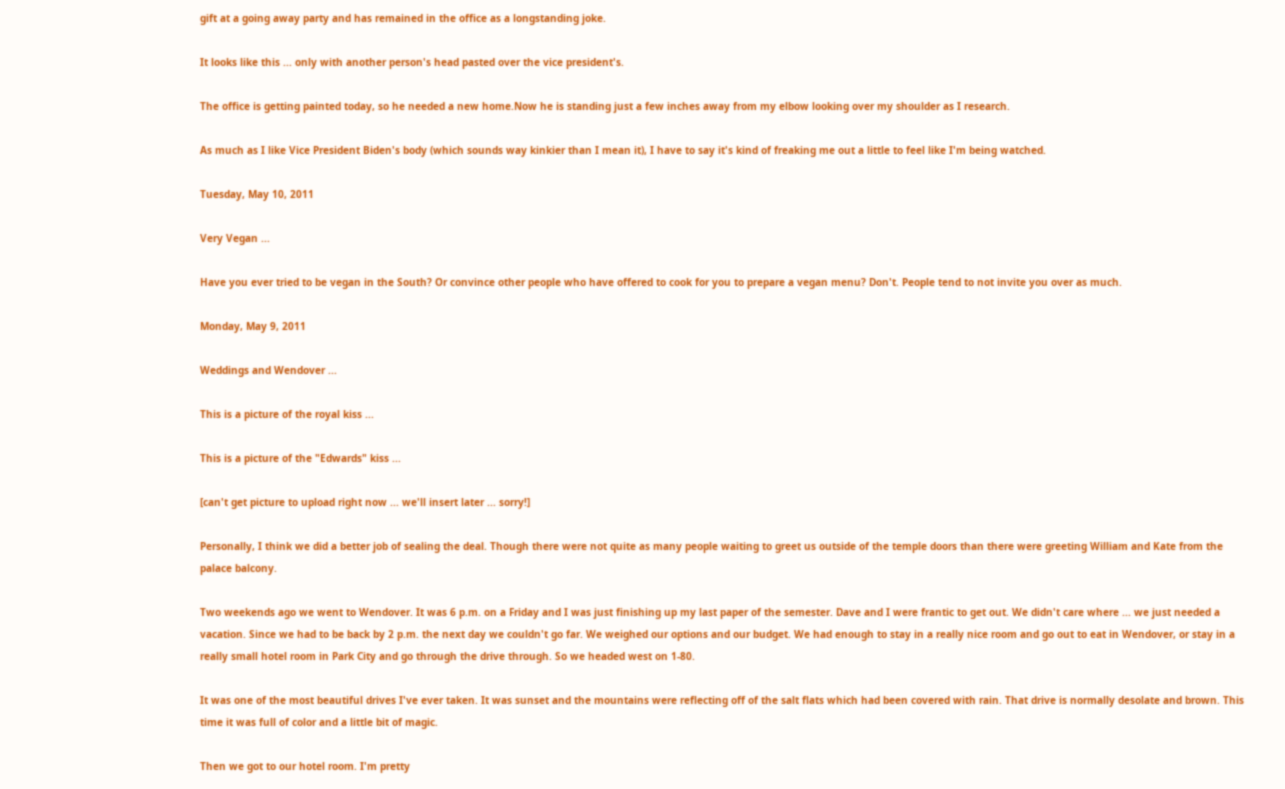gift at a going away party and has remained in the office as a longstanding joke.

It looks like this ... only with another person's head pasted over the vice president's.

The office is getting painted today, so he needed a new home.Now he is standing just a few inches away from my elbow looking over my shoulder as I research.

As much as I like Vice President Biden's body (which sounds way kinkier than I mean it), I have to say it's kind of freaking me out a little to feel like I'm being watched.

Tuesday, May 10, 2011

Very Vegan ...

Have you ever tried to be vegan in the South? Or convince other people who have offered to cook for you to prepare a vegan menu? Don't. People tend to not invite you over as much.

Monday, May 9, 2011

Weddings and Wendover ...

This is a picture of the royal kiss ...

This is a picture of the "Edwards" kiss ...

[can't get picture to upload right now ... we'll insert later ... sorry!]

Personally, I think we did a better job of sealing the deal. Though there were not quite as many people waiting to greet us outside of the temple doors than there were greeting William and Kate from the palace balcony.

Two weekends ago we went to Wendover. It was 6 p.m. on a Friday and I was just finishing up my last paper of the semester. Dave and I were frantic to get out. We didn't care where ... we just needed a vacation. Since we had to be back by 2 p.m. the next day we couldn't go far. We weighed our options and our budget. We had enough to stay in a really nice room and go out to eat in Wendover, or stay in a really small hotel room in Park City and go through the drive through. So we headed west on 1-80.

It was one of the most beautiful drives I've ever taken. It was sunset and the mountains were reflecting off of the salt flats which had been covered with rain. That drive is normally desolate and brown. This time it was full of color and a little bit of magic.

Then we got to our hotel room. I'm pretty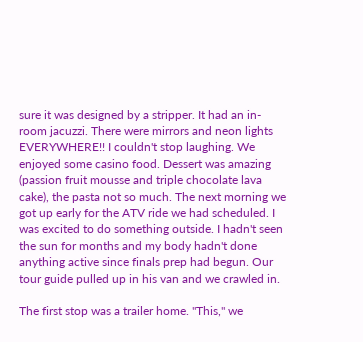sure it was designed by a stripper. It had an in-room jacuzzi. There were mirrors and neon lights EVERYWHERE!! I couldn't stop laughing. We enjoyed some casino food. Dessert was amazing (passion fruit mousse and triple chocolate lava cake), the pasta not so much. The next morning we got up early for the ATV ride we had scheduled. I was excited to do something outside. I hadn't seen the sun for months and my body hadn't done anything active since finals prep had begun. Our tour guide pulled up in his van and we crawled in.

The first stop was a trailer home. "This," we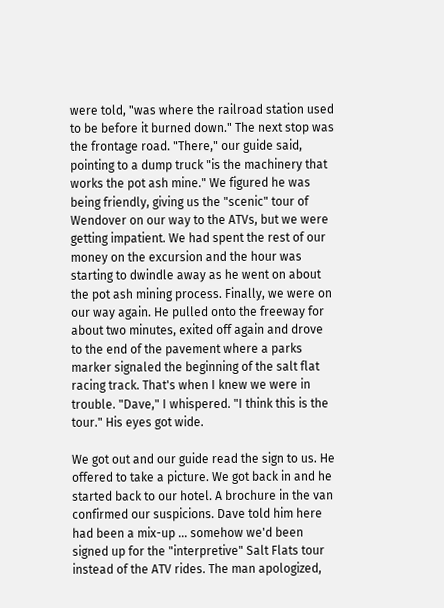were told, "was where the railroad station used to be before it burned down." The next stop was the frontage road. "There," our guide said, pointing to a dump truck "is the machinery that works the pot ash mine." We figured he was being friendly, giving us the "scenic" tour of Wendover on our way to the ATVs, but we were getting impatient. We had spent the rest of our money on the excursion and the hour was starting to dwindle away as he went on about the pot ash mining process. Finally, we were on our way again. He pulled onto the freeway for about two minutes, exited off again and drove to the end of the pavement where a parks marker signaled the beginning of the salt flat racing track. That's when I knew we were in trouble. "Dave," I whispered. "I think this is the tour." His eyes got wide.

We got out and our guide read the sign to us. He offered to take a picture. We got back in and he started back to our hotel. A brochure in the van confirmed our suspicions. Dave told him here had been a mix-up ... somehow we'd been signed up for the "interpretive" Salt Flats tour instead of the ATV rides. The man apologized,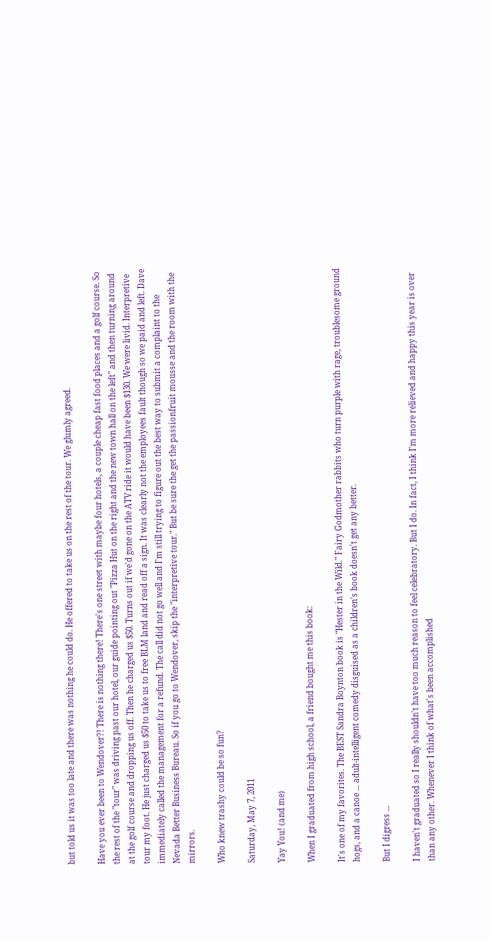but told us it was too late and there was nothing he could do. He offered to take us on the rest of the tour. We glumly agreed.

Have you ever been to Wendover?! There is nothing there! There's one street with maybe four hotels, a couple cheap fast food places and a golf course. So the rest of the "tour" was driving past our hotel, our guide pointing out "Pizza Hut on the right and the new town hall on the left" and then turning around at the golf course and dropping us off. Then he charged us $50. Turns out if we'd gone on the ATV ride it would have been $130. We were livid. Interpretive tour my foot. He just charged us $50 to take us to free BLM land and read off a sign. It was clearly not the employees fault though so we paid and left. Dave immediately called the management for a refund. The call did not go well and I'm still trying to figure out the best way to submit a complaint to the Nevada Better Business Bureau. So if you go to Wendover, skip the "interpretive tour." But be sure the get the passionfruit mousse and the room with the mirrors.

Who knew trashy could be so fun?

Saturday, May 7, 2011

Yay You! (and me)

When I graduated from high school, a friend bought me this book:

It's one of my favorites. The BEST Sandra Boynton book is "Hester in the Wild." Fairy Godmother rabbits who turn purple with rage, troublesome ground hogs, and a canoe ... adult-intelligent comedy disguised as a children's book doesn't get any better.

But I digress ...

I haven't graduated so I really shouldn't have too much reason to feel celebratory. But I do. In fact, I think I'm more relieved and happy this year is over than any other. Whenever I think of what's been accomplished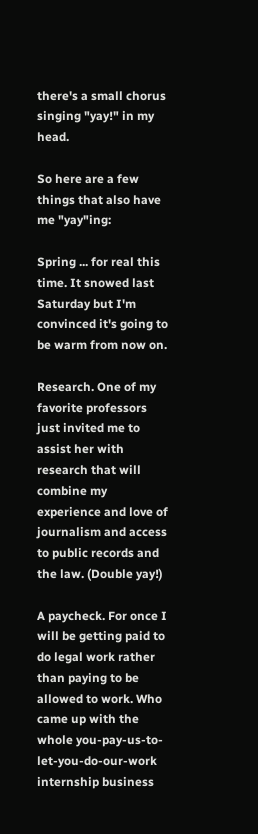there's a small chorus singing "yay!" in my head.

So here are a few things that also have me "yay"ing:

Spring ... for real this time. It snowed last Saturday but I'm convinced it's going to be warm from now on.

Research. One of my favorite professors just invited me to assist her with research that will combine my experience and love of journalism and access to public records and the law. (Double yay!)

A paycheck. For once I will be getting paid to do legal work rather than paying to be allowed to work. Who came up with the whole you-pay-us-to-let-you-do-our-work internship business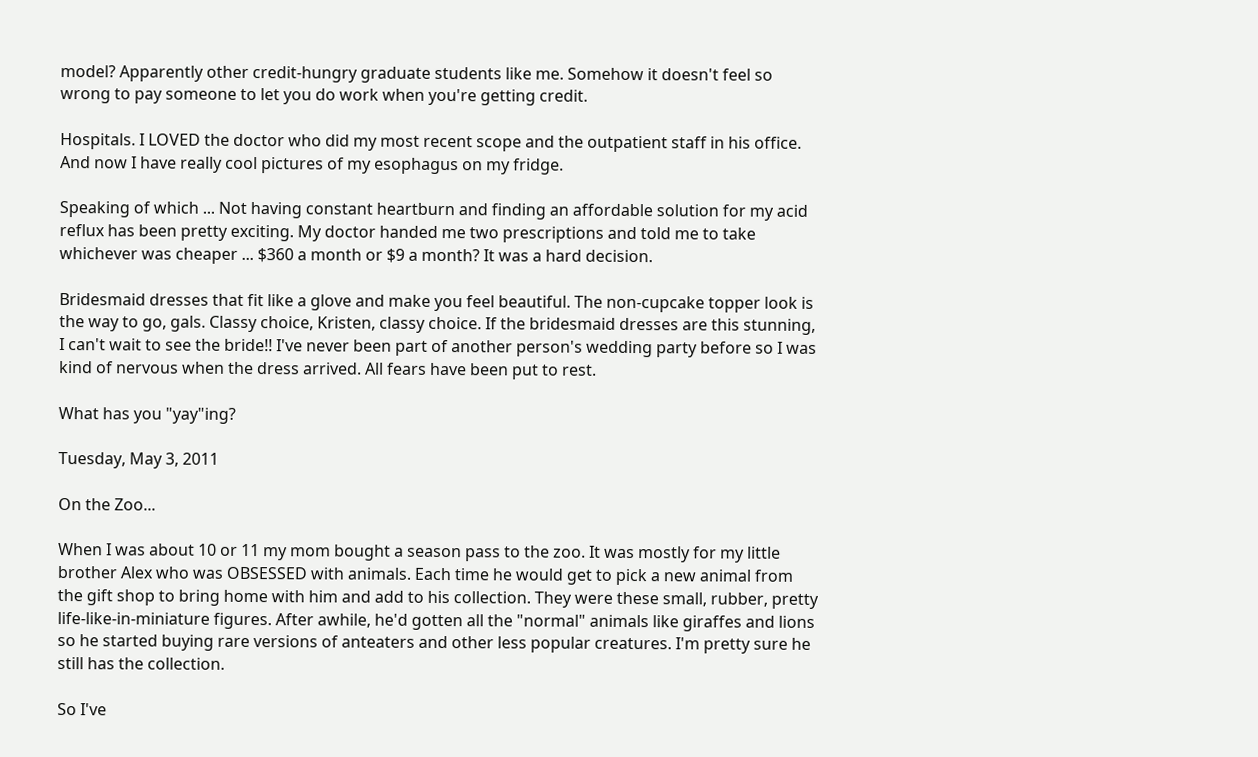model? Apparently other credit-hungry graduate students like me. Somehow it doesn't feel so wrong to pay someone to let you do work when you're getting credit.

Hospitals. I LOVED the doctor who did my most recent scope and the outpatient staff in his office. And now I have really cool pictures of my esophagus on my fridge.

Speaking of which ... Not having constant heartburn and finding an affordable solution for my acid reflux has been pretty exciting. My doctor handed me two prescriptions and told me to take whichever was cheaper ... $360 a month or $9 a month? It was a hard decision.

Bridesmaid dresses that fit like a glove and make you feel beautiful. The non-cupcake topper look is the way to go, gals. Classy choice, Kristen, classy choice. If the bridesmaid dresses are this stunning, I can't wait to see the bride!! I've never been part of another person's wedding party before so I was kind of nervous when the dress arrived. All fears have been put to rest.

What has you "yay"ing?

Tuesday, May 3, 2011

On the Zoo...

When I was about 10 or 11 my mom bought a season pass to the zoo. It was mostly for my little brother Alex who was OBSESSED with animals. Each time he would get to pick a new animal from the gift shop to bring home with him and add to his collection. They were these small, rubber, pretty life-like-in-miniature figures. After awhile, he'd gotten all the "normal" animals like giraffes and lions so he started buying rare versions of anteaters and other less popular creatures. I'm pretty sure he still has the collection.

So I've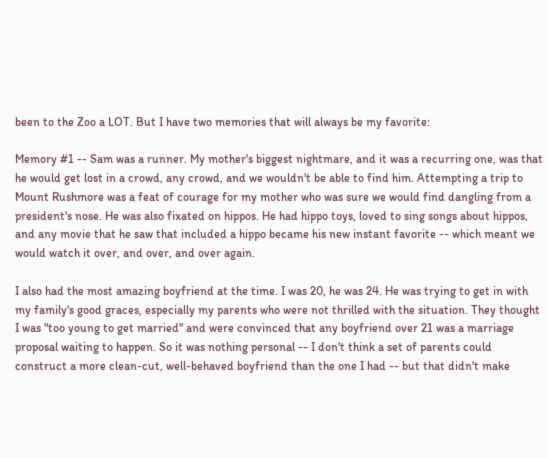been to the Zoo a LOT. But I have two memories that will always be my favorite:

Memory #1 -- Sam was a runner. My mother's biggest nightmare, and it was a recurring one, was that he would get lost in a crowd, any crowd, and we wouldn't be able to find him. Attempting a trip to Mount Rushmore was a feat of courage for my mother who was sure we would find dangling from a president's nose. He was also fixated on hippos. He had hippo toys, loved to sing songs about hippos, and any movie that he saw that included a hippo became his new instant favorite -- which meant we would watch it over, and over, and over again.

I also had the most amazing boyfriend at the time. I was 20, he was 24. He was trying to get in with my family's good graces, especially my parents who were not thrilled with the situation. They thought I was "too young to get married" and were convinced that any boyfriend over 21 was a marriage proposal waiting to happen. So it was nothing personal -- I don't think a set of parents could construct a more clean-cut, well-behaved boyfriend than the one I had -- but that didn't make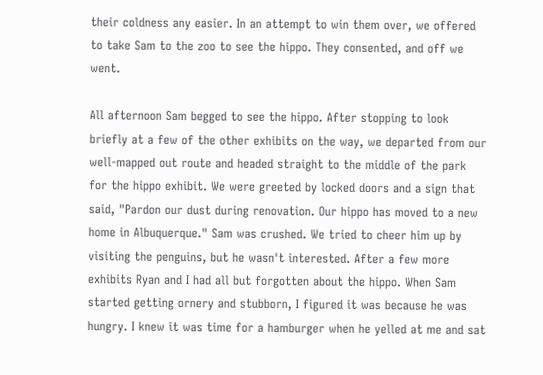their coldness any easier. In an attempt to win them over, we offered to take Sam to the zoo to see the hippo. They consented, and off we went.

All afternoon Sam begged to see the hippo. After stopping to look briefly at a few of the other exhibits on the way, we departed from our well-mapped out route and headed straight to the middle of the park for the hippo exhibit. We were greeted by locked doors and a sign that said, "Pardon our dust during renovation. Our hippo has moved to a new home in Albuquerque." Sam was crushed. We tried to cheer him up by visiting the penguins, but he wasn't interested. After a few more exhibits Ryan and I had all but forgotten about the hippo. When Sam started getting ornery and stubborn, I figured it was because he was hungry. I knew it was time for a hamburger when he yelled at me and sat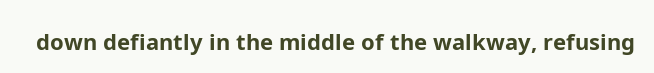down defiantly in the middle of the walkway, refusing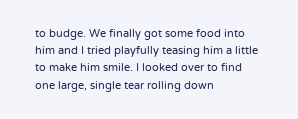to budge. We finally got some food into him and I tried playfully teasing him a little to make him smile. I looked over to find one large, single tear rolling down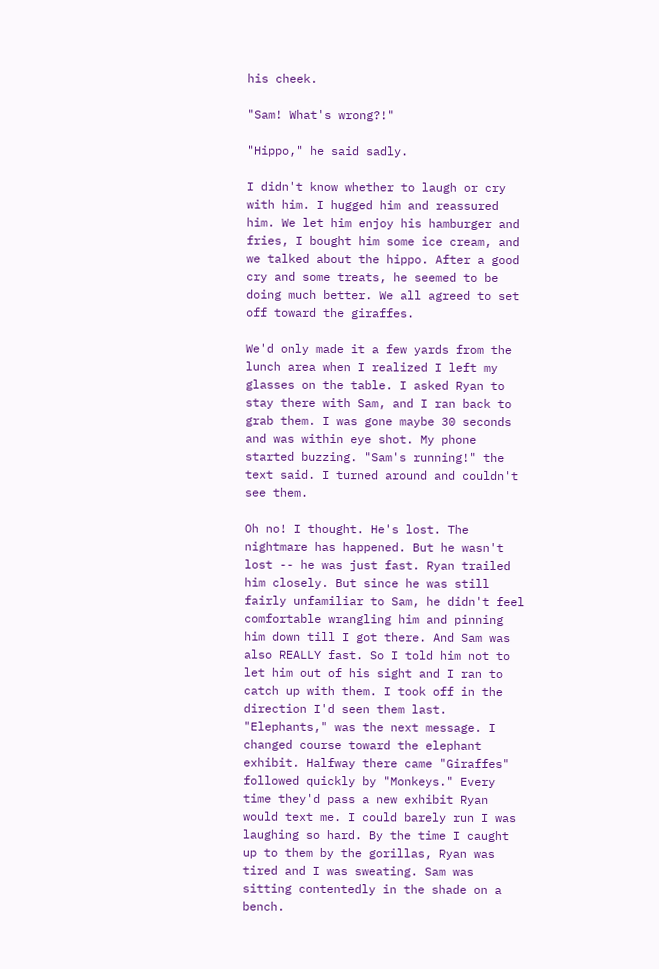his cheek.

"Sam! What's wrong?!"

"Hippo," he said sadly.

I didn't know whether to laugh or cry with him. I hugged him and reassured him. We let him enjoy his hamburger and fries, I bought him some ice cream, and we talked about the hippo. After a good cry and some treats, he seemed to be doing much better. We all agreed to set off toward the giraffes.

We'd only made it a few yards from the lunch area when I realized I left my glasses on the table. I asked Ryan to stay there with Sam, and I ran back to grab them. I was gone maybe 30 seconds and was within eye shot. My phone started buzzing. "Sam's running!" the text said. I turned around and couldn't see them.

Oh no! I thought. He's lost. The nightmare has happened. But he wasn't lost -- he was just fast. Ryan trailed him closely. But since he was still fairly unfamiliar to Sam, he didn't feel comfortable wrangling him and pinning him down till I got there. And Sam was also REALLY fast. So I told him not to let him out of his sight and I ran to catch up with them. I took off in the direction I'd seen them last. "Elephants," was the next message. I changed course toward the elephant exhibit. Halfway there came "Giraffes" followed quickly by "Monkeys." Every time they'd pass a new exhibit Ryan would text me. I could barely run I was laughing so hard. By the time I caught up to them by the gorillas, Ryan was tired and I was sweating. Sam was sitting contentedly in the shade on a bench.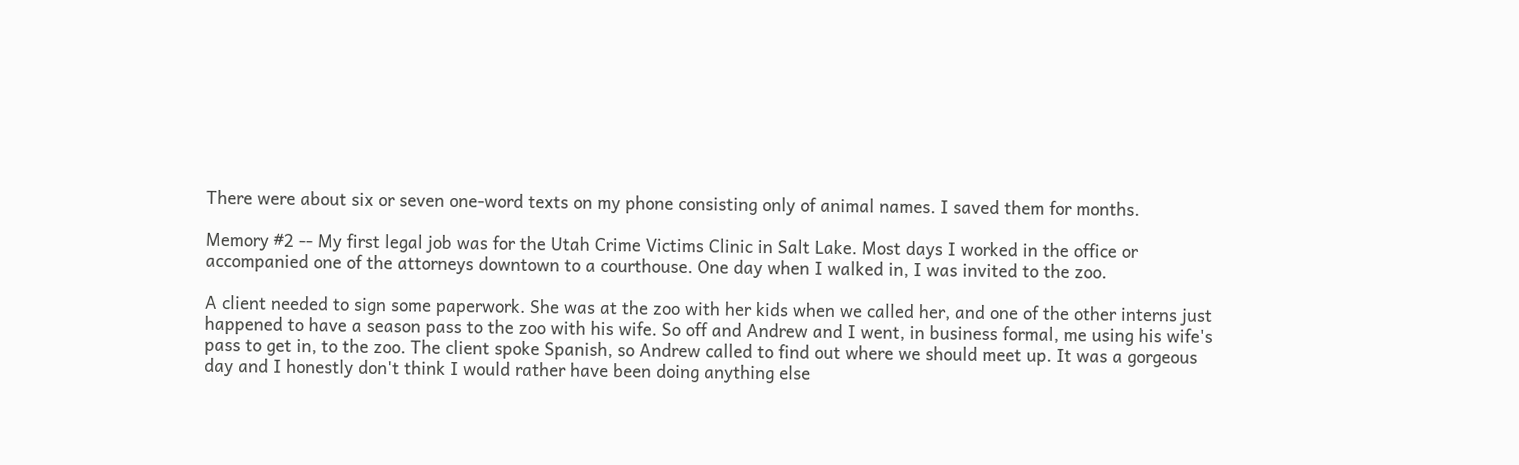There were about six or seven one-word texts on my phone consisting only of animal names. I saved them for months.

Memory #2 -- My first legal job was for the Utah Crime Victims Clinic in Salt Lake. Most days I worked in the office or accompanied one of the attorneys downtown to a courthouse. One day when I walked in, I was invited to the zoo.

A client needed to sign some paperwork. She was at the zoo with her kids when we called her, and one of the other interns just happened to have a season pass to the zoo with his wife. So off and Andrew and I went, in business formal, me using his wife's pass to get in, to the zoo. The client spoke Spanish, so Andrew called to find out where we should meet up. It was a gorgeous day and I honestly don't think I would rather have been doing anything else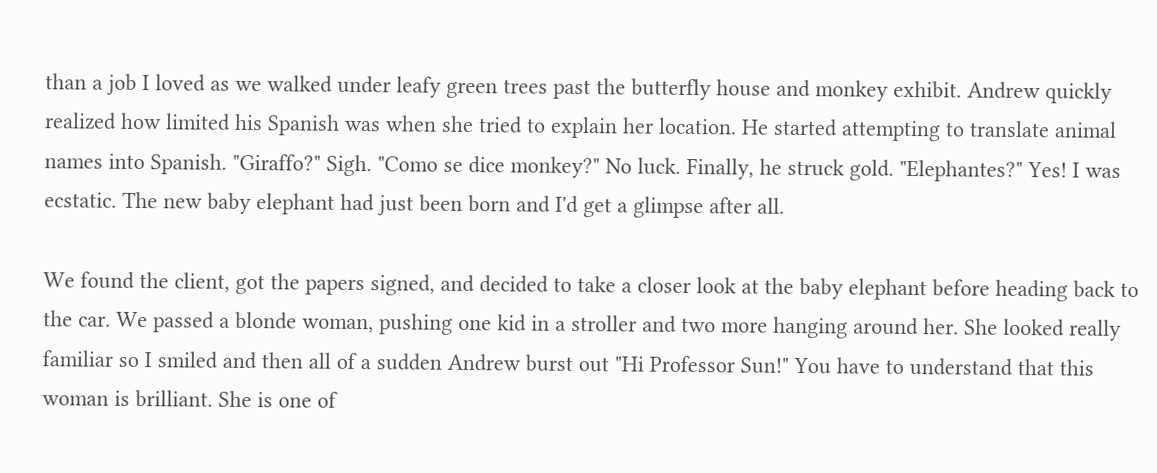than a job I loved as we walked under leafy green trees past the butterfly house and monkey exhibit. Andrew quickly realized how limited his Spanish was when she tried to explain her location. He started attempting to translate animal names into Spanish. "Giraffo?" Sigh. "Como se dice monkey?" No luck. Finally, he struck gold. "Elephantes?" Yes! I was ecstatic. The new baby elephant had just been born and I'd get a glimpse after all.

We found the client, got the papers signed, and decided to take a closer look at the baby elephant before heading back to the car. We passed a blonde woman, pushing one kid in a stroller and two more hanging around her. She looked really familiar so I smiled and then all of a sudden Andrew burst out "Hi Professor Sun!" You have to understand that this woman is brilliant. She is one of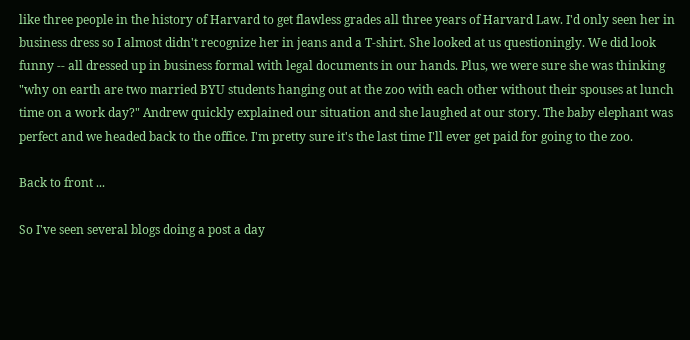like three people in the history of Harvard to get flawless grades all three years of Harvard Law. I'd only seen her in business dress so I almost didn't recognize her in jeans and a T-shirt. She looked at us questioningly. We did look funny -- all dressed up in business formal with legal documents in our hands. Plus, we were sure she was thinking "why on earth are two married BYU students hanging out at the zoo with each other without their spouses at lunch time on a work day?" Andrew quickly explained our situation and she laughed at our story. The baby elephant was perfect and we headed back to the office. I'm pretty sure it's the last time I'll ever get paid for going to the zoo.

Back to front ...

So I've seen several blogs doing a post a day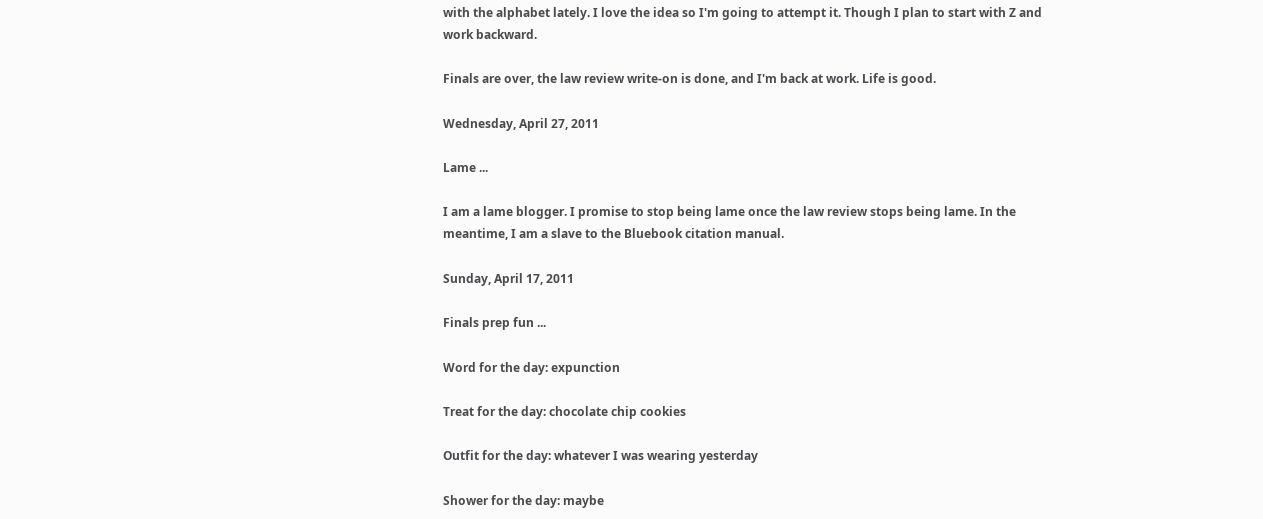with the alphabet lately. I love the idea so I'm going to attempt it. Though I plan to start with Z and work backward.

Finals are over, the law review write-on is done, and I'm back at work. Life is good.

Wednesday, April 27, 2011

Lame ...

I am a lame blogger. I promise to stop being lame once the law review stops being lame. In the meantime, I am a slave to the Bluebook citation manual.

Sunday, April 17, 2011

Finals prep fun ...

Word for the day: expunction

Treat for the day: chocolate chip cookies

Outfit for the day: whatever I was wearing yesterday

Shower for the day: maybe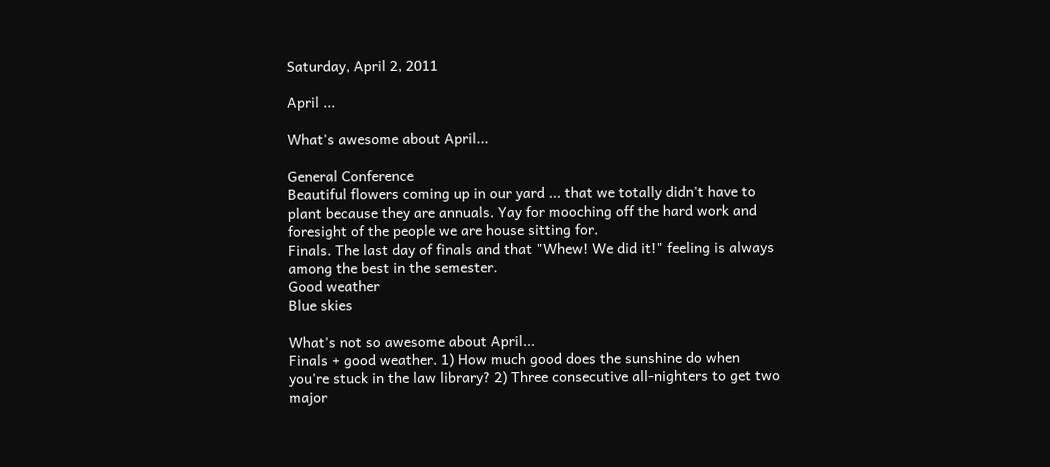Saturday, April 2, 2011

April ...

What's awesome about April...

General Conference
Beautiful flowers coming up in our yard ... that we totally didn't have to plant because they are annuals. Yay for mooching off the hard work and foresight of the people we are house sitting for.
Finals. The last day of finals and that "Whew! We did it!" feeling is always among the best in the semester.
Good weather
Blue skies

What's not so awesome about April...
Finals + good weather. 1) How much good does the sunshine do when you're stuck in the law library? 2) Three consecutive all-nighters to get two major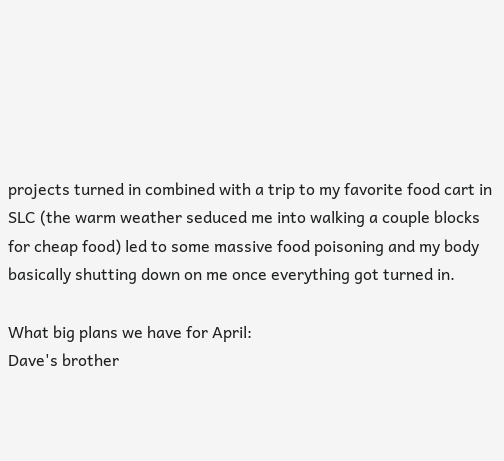projects turned in combined with a trip to my favorite food cart in SLC (the warm weather seduced me into walking a couple blocks for cheap food) led to some massive food poisoning and my body basically shutting down on me once everything got turned in.

What big plans we have for April:
Dave's brother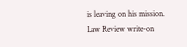is leaving on his mission.
Law Review write-on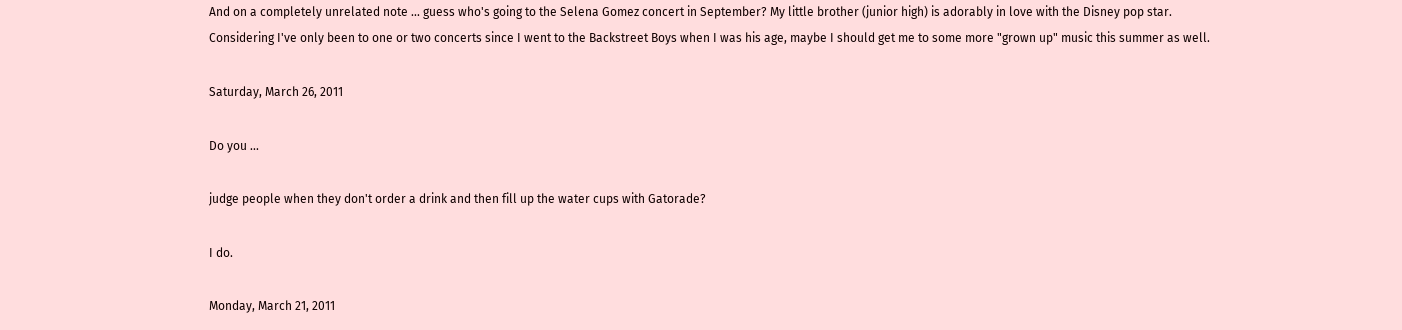And on a completely unrelated note ... guess who's going to the Selena Gomez concert in September? My little brother (junior high) is adorably in love with the Disney pop star. Considering I've only been to one or two concerts since I went to the Backstreet Boys when I was his age, maybe I should get me to some more "grown up" music this summer as well.

Saturday, March 26, 2011

Do you ...

judge people when they don't order a drink and then fill up the water cups with Gatorade?

I do.

Monday, March 21, 2011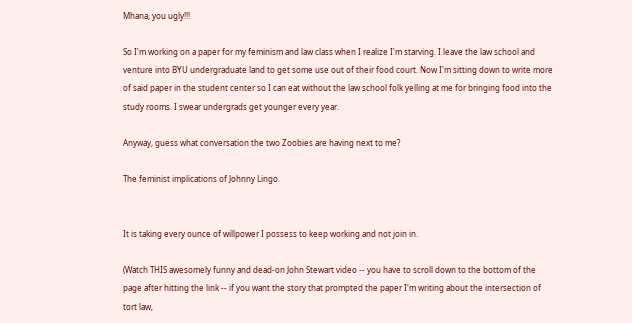Mhana, you ugly!!!

So I'm working on a paper for my feminism and law class when I realize I'm starving. I leave the law school and venture into BYU undergraduate land to get some use out of their food court. Now I'm sitting down to write more of said paper in the student center so I can eat without the law school folk yelling at me for bringing food into the study rooms. I swear undergrads get younger every year.

Anyway, guess what conversation the two Zoobies are having next to me?

The feminist implications of Johnny Lingo.


It is taking every ounce of willpower I possess to keep working and not join in.

(Watch THIS awesomely funny and dead-on John Stewart video -- you have to scroll down to the bottom of the page after hitting the link -- if you want the story that prompted the paper I'm writing about the intersection of tort law,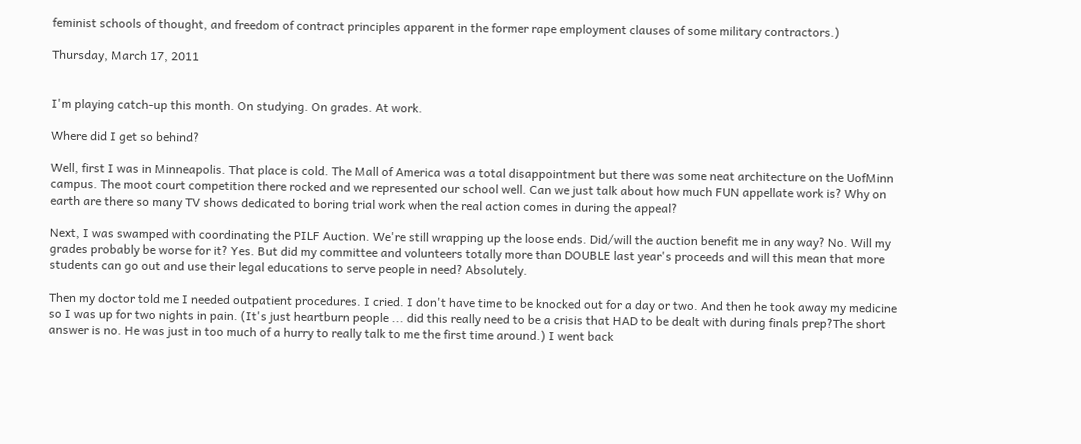feminist schools of thought, and freedom of contract principles apparent in the former rape employment clauses of some military contractors.)

Thursday, March 17, 2011


I'm playing catch-up this month. On studying. On grades. At work.

Where did I get so behind?

Well, first I was in Minneapolis. That place is cold. The Mall of America was a total disappointment but there was some neat architecture on the UofMinn campus. The moot court competition there rocked and we represented our school well. Can we just talk about how much FUN appellate work is? Why on earth are there so many TV shows dedicated to boring trial work when the real action comes in during the appeal?

Next, I was swamped with coordinating the PILF Auction. We're still wrapping up the loose ends. Did/will the auction benefit me in any way? No. Will my grades probably be worse for it? Yes. But did my committee and volunteers totally more than DOUBLE last year's proceeds and will this mean that more students can go out and use their legal educations to serve people in need? Absolutely.

Then my doctor told me I needed outpatient procedures. I cried. I don't have time to be knocked out for a day or two. And then he took away my medicine so I was up for two nights in pain. (It's just heartburn people ... did this really need to be a crisis that HAD to be dealt with during finals prep?The short answer is no. He was just in too much of a hurry to really talk to me the first time around.) I went back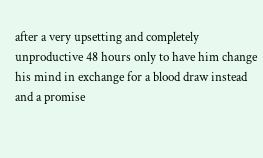after a very upsetting and completely unproductive 48 hours only to have him change his mind in exchange for a blood draw instead and a promise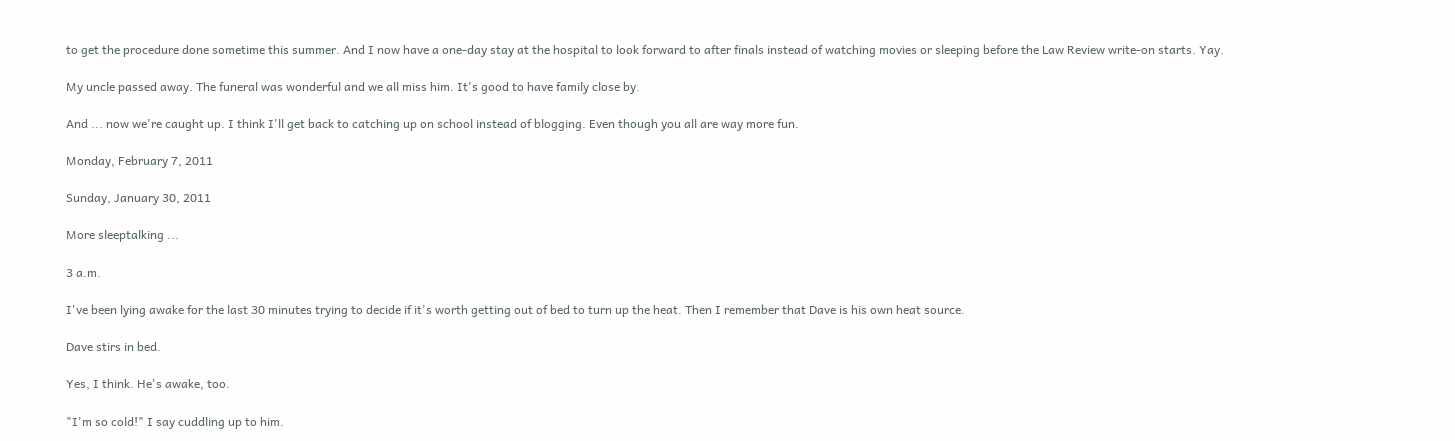to get the procedure done sometime this summer. And I now have a one-day stay at the hospital to look forward to after finals instead of watching movies or sleeping before the Law Review write-on starts. Yay.

My uncle passed away. The funeral was wonderful and we all miss him. It's good to have family close by.

And ... now we're caught up. I think I'll get back to catching up on school instead of blogging. Even though you all are way more fun.

Monday, February 7, 2011

Sunday, January 30, 2011

More sleeptalking ...

3 a.m.

I've been lying awake for the last 30 minutes trying to decide if it's worth getting out of bed to turn up the heat. Then I remember that Dave is his own heat source.

Dave stirs in bed.

Yes, I think. He's awake, too.

"I'm so cold!" I say cuddling up to him.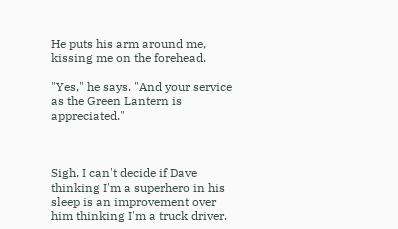He puts his arm around me, kissing me on the forehead.

"Yes," he says. "And your service as the Green Lantern is appreciated."



Sigh. I can't decide if Dave thinking I'm a superhero in his sleep is an improvement over him thinking I'm a truck driver.